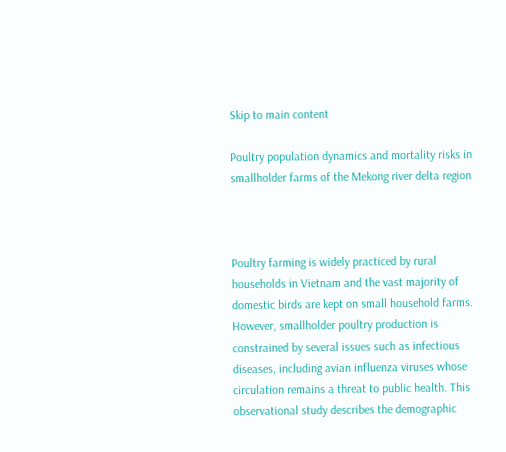Skip to main content

Poultry population dynamics and mortality risks in smallholder farms of the Mekong river delta region



Poultry farming is widely practiced by rural households in Vietnam and the vast majority of domestic birds are kept on small household farms. However, smallholder poultry production is constrained by several issues such as infectious diseases, including avian influenza viruses whose circulation remains a threat to public health. This observational study describes the demographic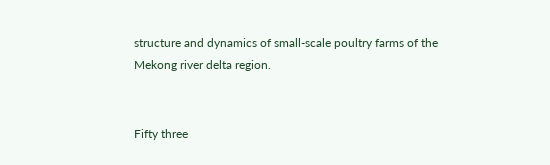structure and dynamics of small-scale poultry farms of the Mekong river delta region.


Fifty three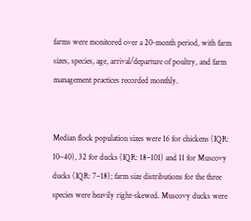farms were monitored over a 20-month period, with farm sizes, species, age, arrival/departure of poultry, and farm management practices recorded monthly.


Median flock population sizes were 16 for chickens (IQR: 10–40), 32 for ducks (IQR: 18–101) and 11 for Muscovy ducks (IQR: 7–18); farm size distributions for the three species were heavily right-skewed. Muscovy ducks were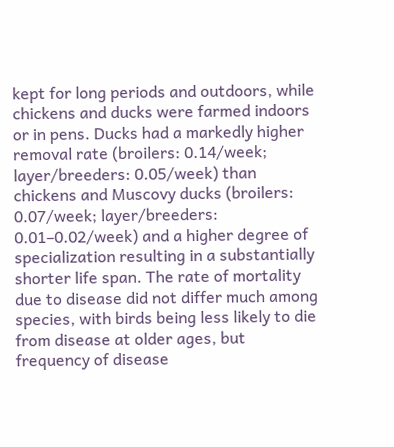kept for long periods and outdoors, while chickens and ducks were farmed indoors or in pens. Ducks had a markedly higher removal rate (broilers: 0.14/week; layer/breeders: 0.05/week) than chickens and Muscovy ducks (broilers: 0.07/week; layer/breeders: 0.01–0.02/week) and a higher degree of specialization resulting in a substantially shorter life span. The rate of mortality due to disease did not differ much among species, with birds being less likely to die from disease at older ages, but frequency of disease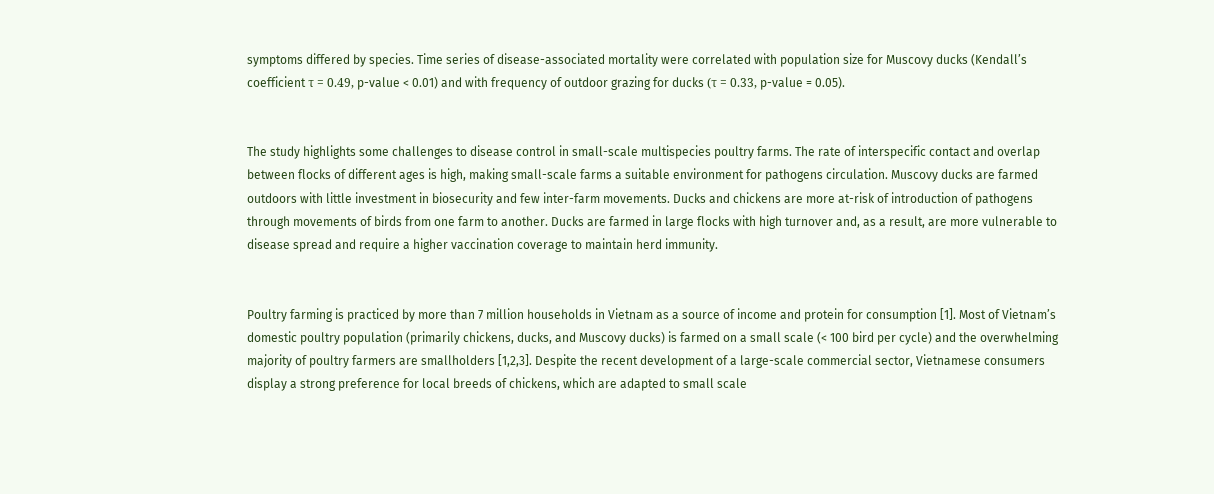symptoms differed by species. Time series of disease-associated mortality were correlated with population size for Muscovy ducks (Kendall’s coefficient τ = 0.49, p-value < 0.01) and with frequency of outdoor grazing for ducks (τ = 0.33, p-value = 0.05).


The study highlights some challenges to disease control in small-scale multispecies poultry farms. The rate of interspecific contact and overlap between flocks of different ages is high, making small-scale farms a suitable environment for pathogens circulation. Muscovy ducks are farmed outdoors with little investment in biosecurity and few inter-farm movements. Ducks and chickens are more at-risk of introduction of pathogens through movements of birds from one farm to another. Ducks are farmed in large flocks with high turnover and, as a result, are more vulnerable to disease spread and require a higher vaccination coverage to maintain herd immunity.


Poultry farming is practiced by more than 7 million households in Vietnam as a source of income and protein for consumption [1]. Most of Vietnam’s domestic poultry population (primarily chickens, ducks, and Muscovy ducks) is farmed on a small scale (< 100 bird per cycle) and the overwhelming majority of poultry farmers are smallholders [1,2,3]. Despite the recent development of a large-scale commercial sector, Vietnamese consumers display a strong preference for local breeds of chickens, which are adapted to small scale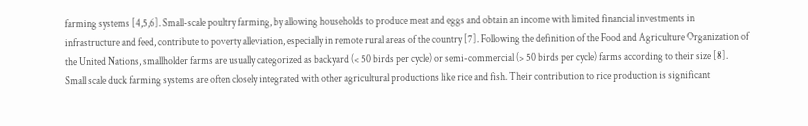farming systems [4,5,6]. Small-scale poultry farming, by allowing households to produce meat and eggs and obtain an income with limited financial investments in infrastructure and feed, contribute to poverty alleviation, especially in remote rural areas of the country [7]. Following the definition of the Food and Agriculture Organization of the United Nations, smallholder farms are usually categorized as backyard (< 50 birds per cycle) or semi-commercial (> 50 birds per cycle) farms according to their size [8]. Small scale duck farming systems are often closely integrated with other agricultural productions like rice and fish. Their contribution to rice production is significant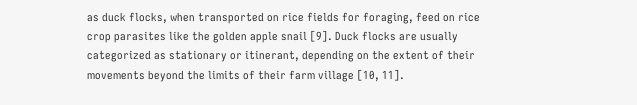as duck flocks, when transported on rice fields for foraging, feed on rice crop parasites like the golden apple snail [9]. Duck flocks are usually categorized as stationary or itinerant, depending on the extent of their movements beyond the limits of their farm village [10, 11].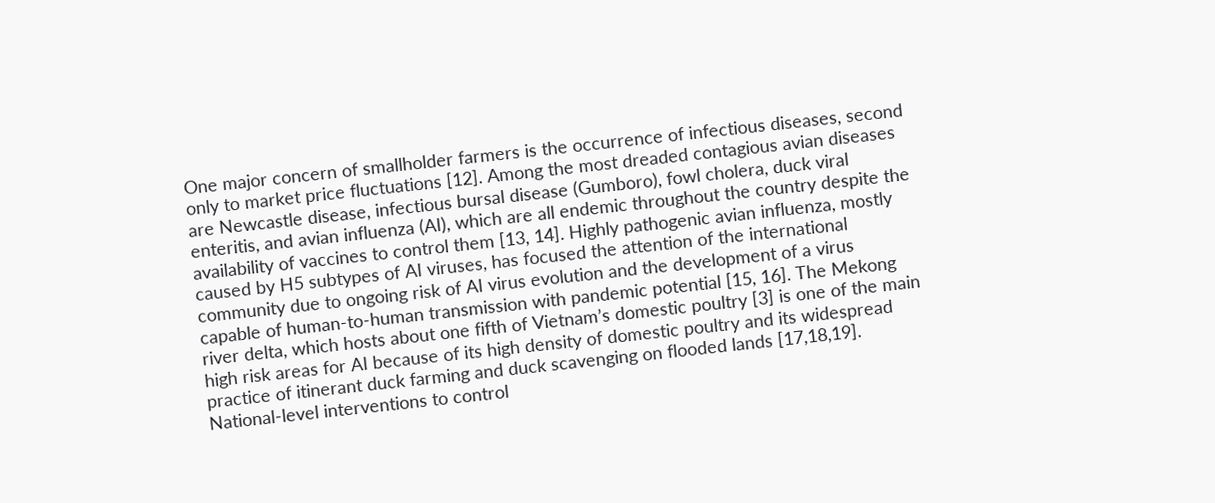One major concern of smallholder farmers is the occurrence of infectious diseases, second only to market price fluctuations [12]. Among the most dreaded contagious avian diseases are Newcastle disease, infectious bursal disease (Gumboro), fowl cholera, duck viral enteritis, and avian influenza (AI), which are all endemic throughout the country despite the availability of vaccines to control them [13, 14]. Highly pathogenic avian influenza, mostly caused by H5 subtypes of AI viruses, has focused the attention of the international community due to ongoing risk of AI virus evolution and the development of a virus capable of human-to-human transmission with pandemic potential [15, 16]. The Mekong river delta, which hosts about one fifth of Vietnam’s domestic poultry [3] is one of the main high risk areas for AI because of its high density of domestic poultry and its widespread practice of itinerant duck farming and duck scavenging on flooded lands [17,18,19]. National-level interventions to control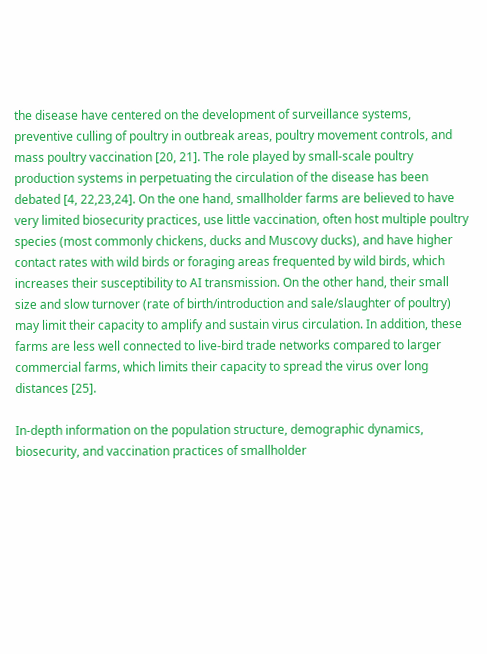the disease have centered on the development of surveillance systems, preventive culling of poultry in outbreak areas, poultry movement controls, and mass poultry vaccination [20, 21]. The role played by small-scale poultry production systems in perpetuating the circulation of the disease has been debated [4, 22,23,24]. On the one hand, smallholder farms are believed to have very limited biosecurity practices, use little vaccination, often host multiple poultry species (most commonly chickens, ducks and Muscovy ducks), and have higher contact rates with wild birds or foraging areas frequented by wild birds, which increases their susceptibility to AI transmission. On the other hand, their small size and slow turnover (rate of birth/introduction and sale/slaughter of poultry) may limit their capacity to amplify and sustain virus circulation. In addition, these farms are less well connected to live-bird trade networks compared to larger commercial farms, which limits their capacity to spread the virus over long distances [25].

In-depth information on the population structure, demographic dynamics, biosecurity, and vaccination practices of smallholder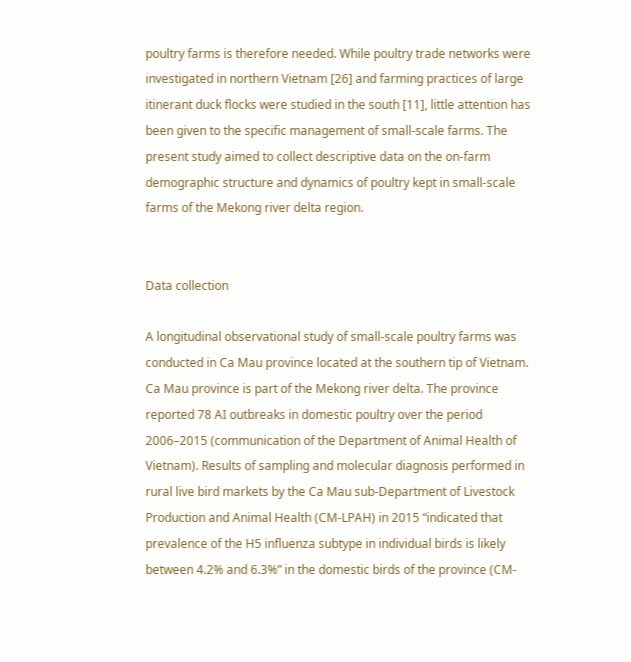poultry farms is therefore needed. While poultry trade networks were investigated in northern Vietnam [26] and farming practices of large itinerant duck flocks were studied in the south [11], little attention has been given to the specific management of small-scale farms. The present study aimed to collect descriptive data on the on-farm demographic structure and dynamics of poultry kept in small-scale farms of the Mekong river delta region.


Data collection

A longitudinal observational study of small-scale poultry farms was conducted in Ca Mau province located at the southern tip of Vietnam. Ca Mau province is part of the Mekong river delta. The province reported 78 AI outbreaks in domestic poultry over the period 2006–2015 (communication of the Department of Animal Health of Vietnam). Results of sampling and molecular diagnosis performed in rural live bird markets by the Ca Mau sub-Department of Livestock Production and Animal Health (CM-LPAH) in 2015 “indicated that prevalence of the H5 influenza subtype in individual birds is likely between 4.2% and 6.3%” in the domestic birds of the province (CM-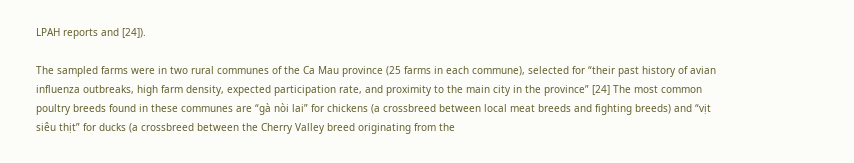LPAH reports and [24]).

The sampled farms were in two rural communes of the Ca Mau province (25 farms in each commune), selected for “their past history of avian influenza outbreaks, high farm density, expected participation rate, and proximity to the main city in the province” [24] The most common poultry breeds found in these communes are “gà nòi lai” for chickens (a crossbreed between local meat breeds and fighting breeds) and “vịt siêu thịt” for ducks (a crossbreed between the Cherry Valley breed originating from the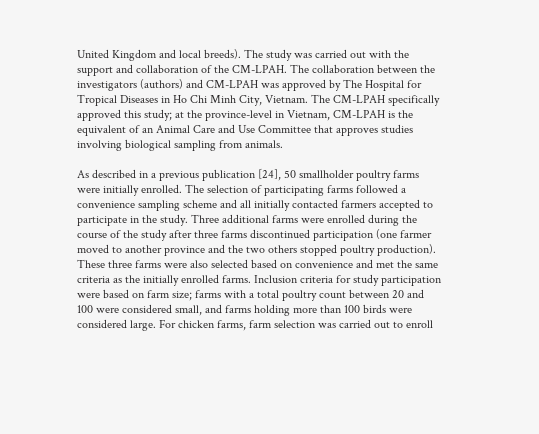United Kingdom and local breeds). The study was carried out with the support and collaboration of the CM-LPAH. The collaboration between the investigators (authors) and CM-LPAH was approved by The Hospital for Tropical Diseases in Ho Chi Minh City, Vietnam. The CM-LPAH specifically approved this study; at the province-level in Vietnam, CM-LPAH is the equivalent of an Animal Care and Use Committee that approves studies involving biological sampling from animals.

As described in a previous publication [24], 50 smallholder poultry farms were initially enrolled. The selection of participating farms followed a convenience sampling scheme and all initially contacted farmers accepted to participate in the study. Three additional farms were enrolled during the course of the study after three farms discontinued participation (one farmer moved to another province and the two others stopped poultry production). These three farms were also selected based on convenience and met the same criteria as the initially enrolled farms. Inclusion criteria for study participation were based on farm size; farms with a total poultry count between 20 and 100 were considered small, and farms holding more than 100 birds were considered large. For chicken farms, farm selection was carried out to enroll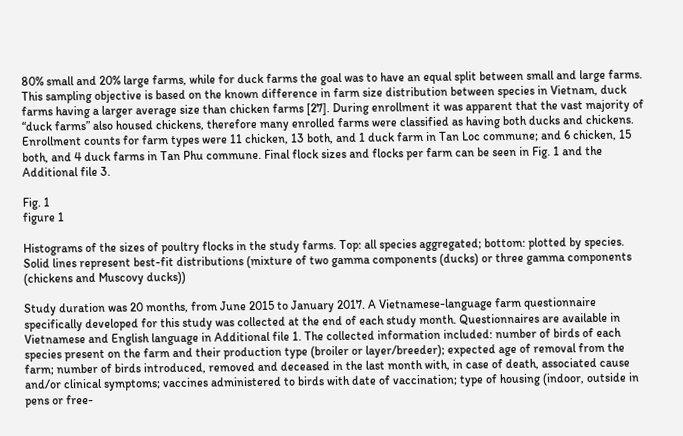80% small and 20% large farms, while for duck farms the goal was to have an equal split between small and large farms. This sampling objective is based on the known difference in farm size distribution between species in Vietnam, duck farms having a larger average size than chicken farms [27]. During enrollment it was apparent that the vast majority of “duck farms” also housed chickens, therefore many enrolled farms were classified as having both ducks and chickens. Enrollment counts for farm types were 11 chicken, 13 both, and 1 duck farm in Tan Loc commune; and 6 chicken, 15 both, and 4 duck farms in Tan Phu commune. Final flock sizes and flocks per farm can be seen in Fig. 1 and the Additional file 3.

Fig. 1
figure 1

Histograms of the sizes of poultry flocks in the study farms. Top: all species aggregated; bottom: plotted by species. Solid lines represent best-fit distributions (mixture of two gamma components (ducks) or three gamma components (chickens and Muscovy ducks))

Study duration was 20 months, from June 2015 to January 2017. A Vietnamese-language farm questionnaire specifically developed for this study was collected at the end of each study month. Questionnaires are available in Vietnamese and English language in Additional file 1. The collected information included: number of birds of each species present on the farm and their production type (broiler or layer/breeder); expected age of removal from the farm; number of birds introduced, removed and deceased in the last month with, in case of death, associated cause and/or clinical symptoms; vaccines administered to birds with date of vaccination; type of housing (indoor, outside in pens or free-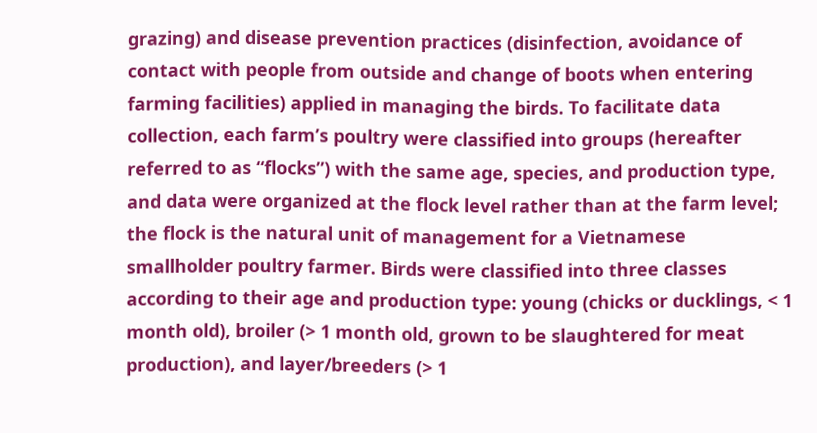grazing) and disease prevention practices (disinfection, avoidance of contact with people from outside and change of boots when entering farming facilities) applied in managing the birds. To facilitate data collection, each farm’s poultry were classified into groups (hereafter referred to as “flocks”) with the same age, species, and production type, and data were organized at the flock level rather than at the farm level; the flock is the natural unit of management for a Vietnamese smallholder poultry farmer. Birds were classified into three classes according to their age and production type: young (chicks or ducklings, < 1 month old), broiler (> 1 month old, grown to be slaughtered for meat production), and layer/breeders (> 1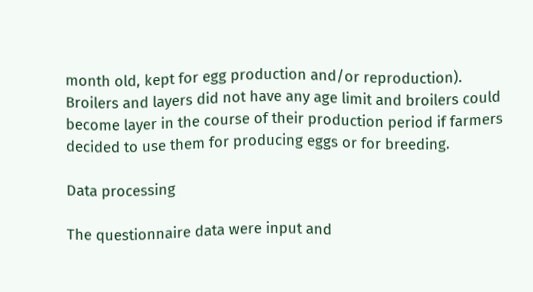month old, kept for egg production and/or reproduction). Broilers and layers did not have any age limit and broilers could become layer in the course of their production period if farmers decided to use them for producing eggs or for breeding.

Data processing

The questionnaire data were input and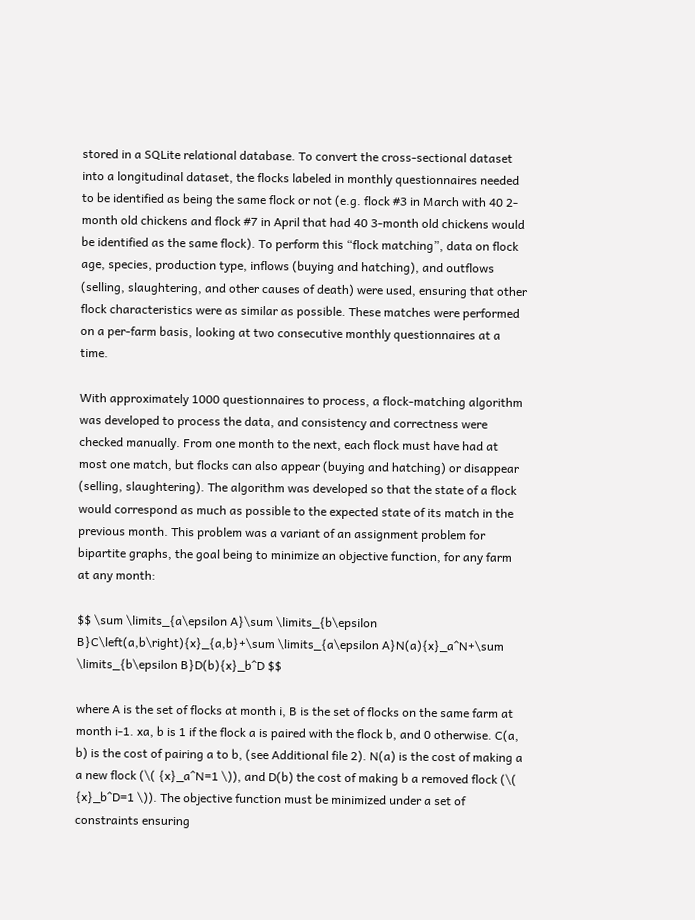stored in a SQLite relational database. To convert the cross-sectional dataset into a longitudinal dataset, the flocks labeled in monthly questionnaires needed to be identified as being the same flock or not (e.g. flock #3 in March with 40 2-month old chickens and flock #7 in April that had 40 3-month old chickens would be identified as the same flock). To perform this “flock matching”, data on flock age, species, production type, inflows (buying and hatching), and outflows (selling, slaughtering, and other causes of death) were used, ensuring that other flock characteristics were as similar as possible. These matches were performed on a per-farm basis, looking at two consecutive monthly questionnaires at a time.

With approximately 1000 questionnaires to process, a flock-matching algorithm was developed to process the data, and consistency and correctness were checked manually. From one month to the next, each flock must have had at most one match, but flocks can also appear (buying and hatching) or disappear (selling, slaughtering). The algorithm was developed so that the state of a flock would correspond as much as possible to the expected state of its match in the previous month. This problem was a variant of an assignment problem for bipartite graphs, the goal being to minimize an objective function, for any farm at any month:

$$ \sum \limits_{a\epsilon A}\sum \limits_{b\epsilon B}C\left(a,b\right){x}_{a,b}+\sum \limits_{a\epsilon A}N(a){x}_a^N+\sum \limits_{b\epsilon B}D(b){x}_b^D $$

where A is the set of flocks at month i, B is the set of flocks on the same farm at month i-1. xa, b is 1 if the flock a is paired with the flock b, and 0 otherwise. C(a, b) is the cost of pairing a to b, (see Additional file 2). N(a) is the cost of making a a new flock (\( {x}_a^N=1 \)), and D(b) the cost of making b a removed flock (\( {x}_b^D=1 \)). The objective function must be minimized under a set of constraints ensuring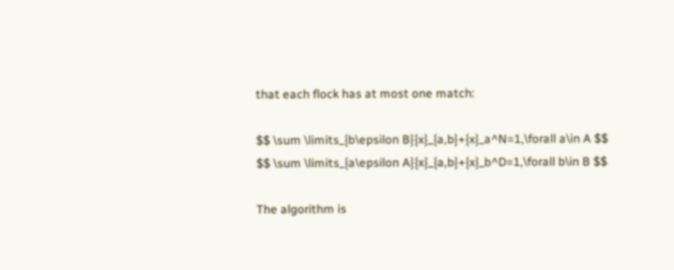that each flock has at most one match:

$$ \sum \limits_{b\epsilon B}{x}_{a,b}+{x}_a^N=1,\forall a\in A $$
$$ \sum \limits_{a\epsilon A}{x}_{a,b}+{x}_b^D=1,\forall b\in B $$

The algorithm is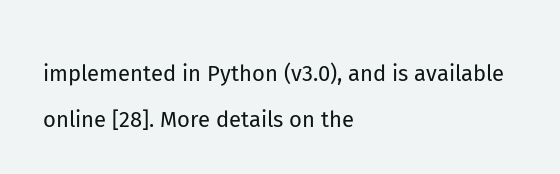implemented in Python (v3.0), and is available online [28]. More details on the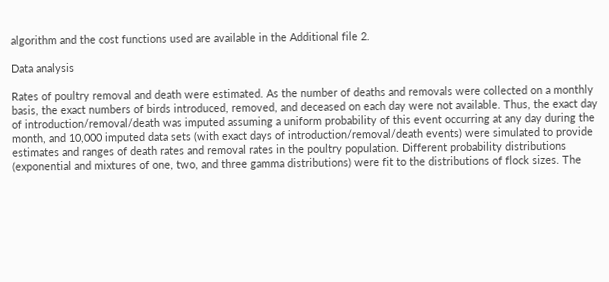algorithm and the cost functions used are available in the Additional file 2.

Data analysis

Rates of poultry removal and death were estimated. As the number of deaths and removals were collected on a monthly basis, the exact numbers of birds introduced, removed, and deceased on each day were not available. Thus, the exact day of introduction/removal/death was imputed assuming a uniform probability of this event occurring at any day during the month, and 10,000 imputed data sets (with exact days of introduction/removal/death events) were simulated to provide estimates and ranges of death rates and removal rates in the poultry population. Different probability distributions (exponential and mixtures of one, two, and three gamma distributions) were fit to the distributions of flock sizes. The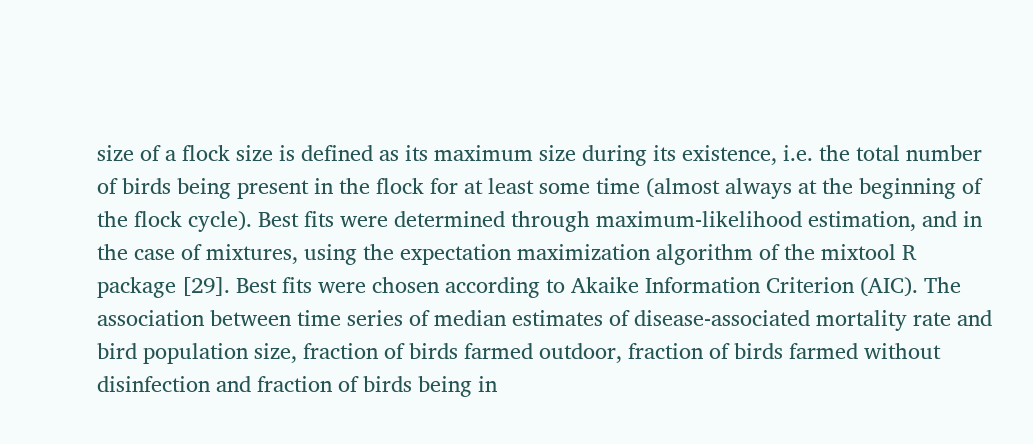size of a flock size is defined as its maximum size during its existence, i.e. the total number of birds being present in the flock for at least some time (almost always at the beginning of the flock cycle). Best fits were determined through maximum-likelihood estimation, and in the case of mixtures, using the expectation maximization algorithm of the mixtool R package [29]. Best fits were chosen according to Akaike Information Criterion (AIC). The association between time series of median estimates of disease-associated mortality rate and bird population size, fraction of birds farmed outdoor, fraction of birds farmed without disinfection and fraction of birds being in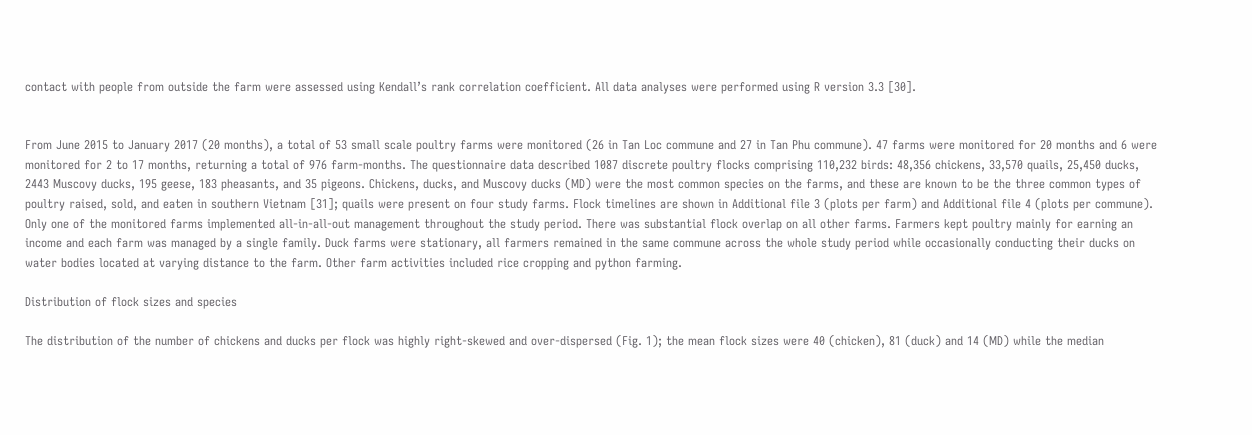contact with people from outside the farm were assessed using Kendall’s rank correlation coefficient. All data analyses were performed using R version 3.3 [30].


From June 2015 to January 2017 (20 months), a total of 53 small scale poultry farms were monitored (26 in Tan Loc commune and 27 in Tan Phu commune). 47 farms were monitored for 20 months and 6 were monitored for 2 to 17 months, returning a total of 976 farm-months. The questionnaire data described 1087 discrete poultry flocks comprising 110,232 birds: 48,356 chickens, 33,570 quails, 25,450 ducks, 2443 Muscovy ducks, 195 geese, 183 pheasants, and 35 pigeons. Chickens, ducks, and Muscovy ducks (MD) were the most common species on the farms, and these are known to be the three common types of poultry raised, sold, and eaten in southern Vietnam [31]; quails were present on four study farms. Flock timelines are shown in Additional file 3 (plots per farm) and Additional file 4 (plots per commune). Only one of the monitored farms implemented all-in-all-out management throughout the study period. There was substantial flock overlap on all other farms. Farmers kept poultry mainly for earning an income and each farm was managed by a single family. Duck farms were stationary, all farmers remained in the same commune across the whole study period while occasionally conducting their ducks on water bodies located at varying distance to the farm. Other farm activities included rice cropping and python farming.

Distribution of flock sizes and species

The distribution of the number of chickens and ducks per flock was highly right-skewed and over-dispersed (Fig. 1); the mean flock sizes were 40 (chicken), 81 (duck) and 14 (MD) while the median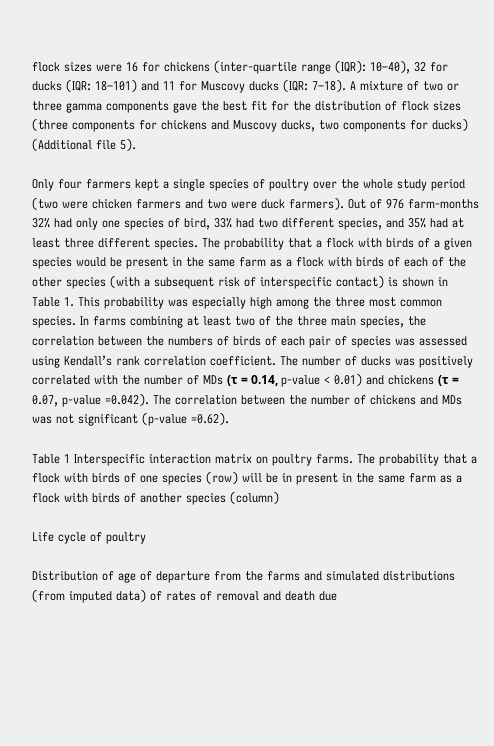flock sizes were 16 for chickens (inter-quartile range (IQR): 10–40), 32 for ducks (IQR: 18–101) and 11 for Muscovy ducks (IQR: 7–18). A mixture of two or three gamma components gave the best fit for the distribution of flock sizes (three components for chickens and Muscovy ducks, two components for ducks) (Additional file 5).

Only four farmers kept a single species of poultry over the whole study period (two were chicken farmers and two were duck farmers). Out of 976 farm-months 32% had only one species of bird, 33% had two different species, and 35% had at least three different species. The probability that a flock with birds of a given species would be present in the same farm as a flock with birds of each of the other species (with a subsequent risk of interspecific contact) is shown in Table 1. This probability was especially high among the three most common species. In farms combining at least two of the three main species, the correlation between the numbers of birds of each pair of species was assessed using Kendall’s rank correlation coefficient. The number of ducks was positively correlated with the number of MDs (τ = 0.14, p-value < 0.01) and chickens (τ = 0.07, p-value =0.042). The correlation between the number of chickens and MDs was not significant (p-value =0.62).

Table 1 Interspecific interaction matrix on poultry farms. The probability that a flock with birds of one species (row) will be in present in the same farm as a flock with birds of another species (column)

Life cycle of poultry

Distribution of age of departure from the farms and simulated distributions (from imputed data) of rates of removal and death due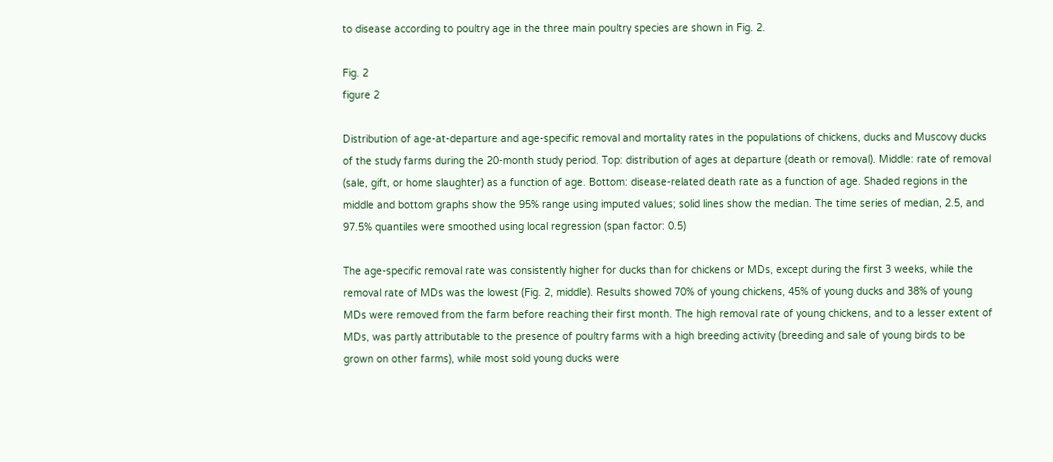to disease according to poultry age in the three main poultry species are shown in Fig. 2.

Fig. 2
figure 2

Distribution of age-at-departure and age-specific removal and mortality rates in the populations of chickens, ducks and Muscovy ducks of the study farms during the 20-month study period. Top: distribution of ages at departure (death or removal). Middle: rate of removal (sale, gift, or home slaughter) as a function of age. Bottom: disease-related death rate as a function of age. Shaded regions in the middle and bottom graphs show the 95% range using imputed values; solid lines show the median. The time series of median, 2.5, and 97.5% quantiles were smoothed using local regression (span factor: 0.5)

The age-specific removal rate was consistently higher for ducks than for chickens or MDs, except during the first 3 weeks, while the removal rate of MDs was the lowest (Fig. 2, middle). Results showed 70% of young chickens, 45% of young ducks and 38% of young MDs were removed from the farm before reaching their first month. The high removal rate of young chickens, and to a lesser extent of MDs, was partly attributable to the presence of poultry farms with a high breeding activity (breeding and sale of young birds to be grown on other farms), while most sold young ducks were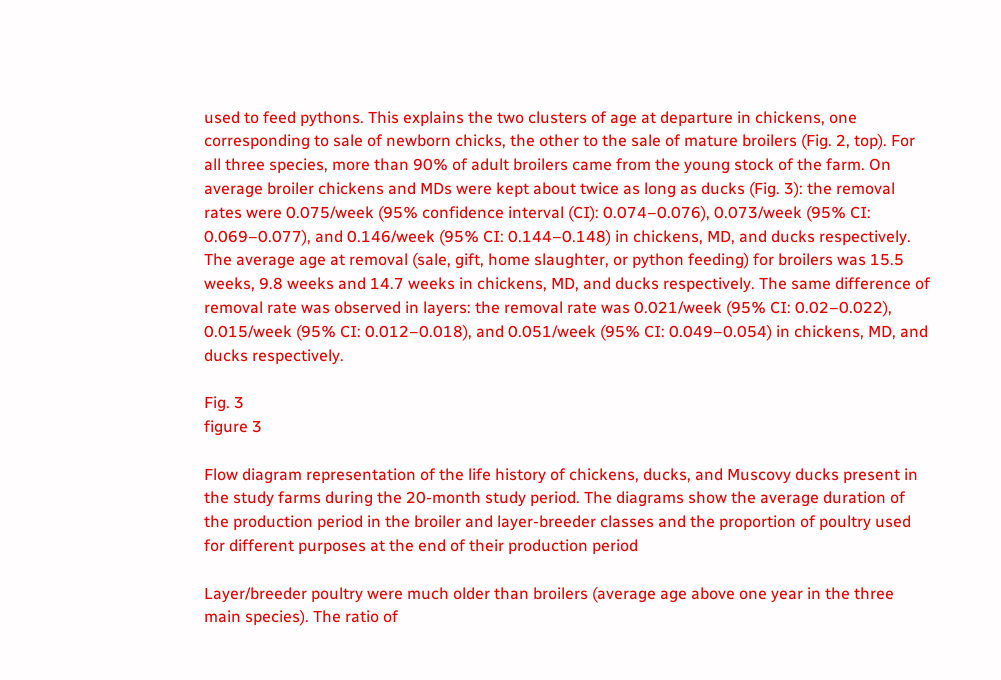used to feed pythons. This explains the two clusters of age at departure in chickens, one corresponding to sale of newborn chicks, the other to the sale of mature broilers (Fig. 2, top). For all three species, more than 90% of adult broilers came from the young stock of the farm. On average broiler chickens and MDs were kept about twice as long as ducks (Fig. 3): the removal rates were 0.075/week (95% confidence interval (CI): 0.074–0.076), 0.073/week (95% CI: 0.069–0.077), and 0.146/week (95% CI: 0.144–0.148) in chickens, MD, and ducks respectively. The average age at removal (sale, gift, home slaughter, or python feeding) for broilers was 15.5 weeks, 9.8 weeks and 14.7 weeks in chickens, MD, and ducks respectively. The same difference of removal rate was observed in layers: the removal rate was 0.021/week (95% CI: 0.02–0.022), 0.015/week (95% CI: 0.012–0.018), and 0.051/week (95% CI: 0.049–0.054) in chickens, MD, and ducks respectively.

Fig. 3
figure 3

Flow diagram representation of the life history of chickens, ducks, and Muscovy ducks present in the study farms during the 20-month study period. The diagrams show the average duration of the production period in the broiler and layer-breeder classes and the proportion of poultry used for different purposes at the end of their production period

Layer/breeder poultry were much older than broilers (average age above one year in the three main species). The ratio of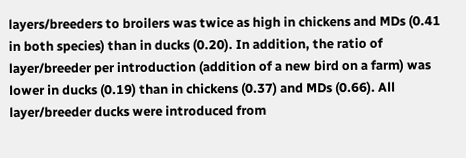layers/breeders to broilers was twice as high in chickens and MDs (0.41 in both species) than in ducks (0.20). In addition, the ratio of layer/breeder per introduction (addition of a new bird on a farm) was lower in ducks (0.19) than in chickens (0.37) and MDs (0.66). All layer/breeder ducks were introduced from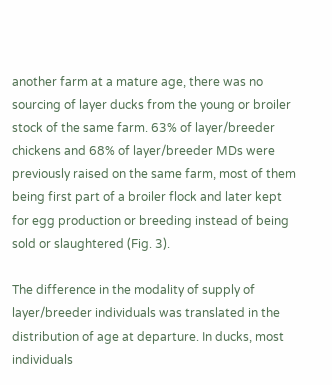another farm at a mature age, there was no sourcing of layer ducks from the young or broiler stock of the same farm. 63% of layer/breeder chickens and 68% of layer/breeder MDs were previously raised on the same farm, most of them being first part of a broiler flock and later kept for egg production or breeding instead of being sold or slaughtered (Fig. 3).

The difference in the modality of supply of layer/breeder individuals was translated in the distribution of age at departure. In ducks, most individuals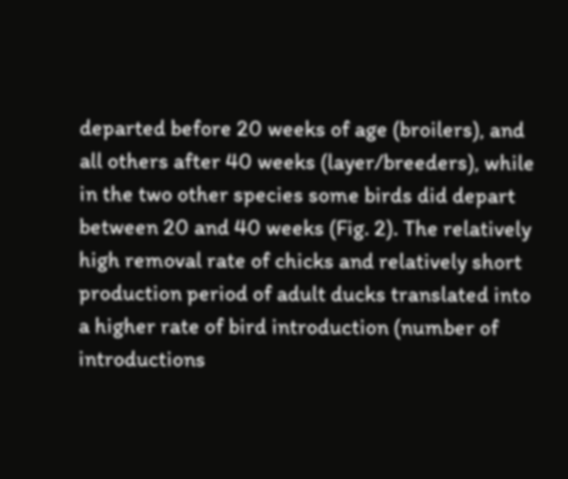departed before 20 weeks of age (broilers), and all others after 40 weeks (layer/breeders), while in the two other species some birds did depart between 20 and 40 weeks (Fig. 2). The relatively high removal rate of chicks and relatively short production period of adult ducks translated into a higher rate of bird introduction (number of introductions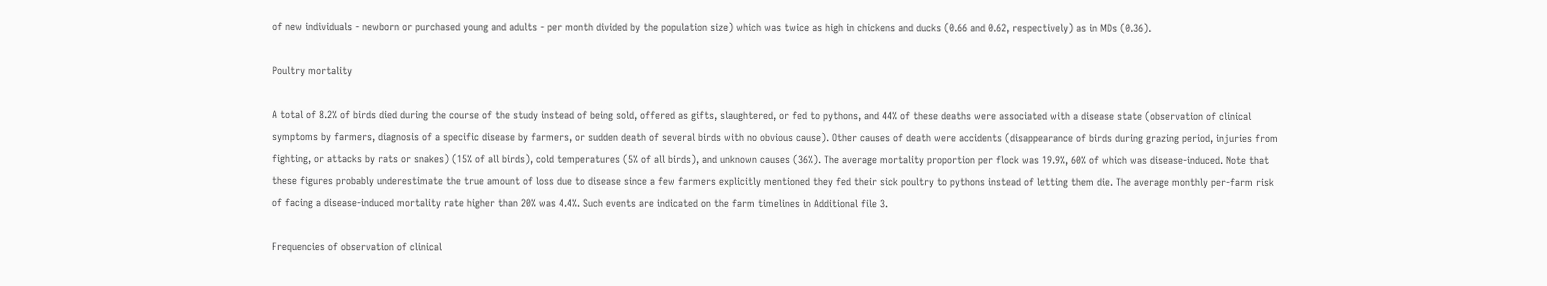of new individuals - newborn or purchased young and adults - per month divided by the population size) which was twice as high in chickens and ducks (0.66 and 0.62, respectively) as in MDs (0.36).

Poultry mortality

A total of 8.2% of birds died during the course of the study instead of being sold, offered as gifts, slaughtered, or fed to pythons, and 44% of these deaths were associated with a disease state (observation of clinical symptoms by farmers, diagnosis of a specific disease by farmers, or sudden death of several birds with no obvious cause). Other causes of death were accidents (disappearance of birds during grazing period, injuries from fighting, or attacks by rats or snakes) (15% of all birds), cold temperatures (5% of all birds), and unknown causes (36%). The average mortality proportion per flock was 19.9%, 60% of which was disease-induced. Note that these figures probably underestimate the true amount of loss due to disease since a few farmers explicitly mentioned they fed their sick poultry to pythons instead of letting them die. The average monthly per-farm risk of facing a disease-induced mortality rate higher than 20% was 4.4%. Such events are indicated on the farm timelines in Additional file 3.

Frequencies of observation of clinical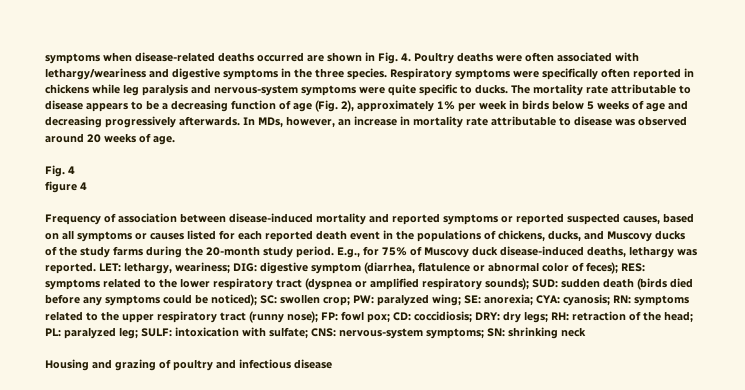symptoms when disease-related deaths occurred are shown in Fig. 4. Poultry deaths were often associated with lethargy/weariness and digestive symptoms in the three species. Respiratory symptoms were specifically often reported in chickens while leg paralysis and nervous-system symptoms were quite specific to ducks. The mortality rate attributable to disease appears to be a decreasing function of age (Fig. 2), approximately 1% per week in birds below 5 weeks of age and decreasing progressively afterwards. In MDs, however, an increase in mortality rate attributable to disease was observed around 20 weeks of age.

Fig. 4
figure 4

Frequency of association between disease-induced mortality and reported symptoms or reported suspected causes, based on all symptoms or causes listed for each reported death event in the populations of chickens, ducks, and Muscovy ducks of the study farms during the 20-month study period. E.g., for 75% of Muscovy duck disease-induced deaths, lethargy was reported. LET: lethargy, weariness; DIG: digestive symptom (diarrhea, flatulence or abnormal color of feces); RES: symptoms related to the lower respiratory tract (dyspnea or amplified respiratory sounds); SUD: sudden death (birds died before any symptoms could be noticed); SC: swollen crop; PW: paralyzed wing; SE: anorexia; CYA: cyanosis; RN: symptoms related to the upper respiratory tract (runny nose); FP: fowl pox; CD: coccidiosis; DRY: dry legs; RH: retraction of the head; PL: paralyzed leg; SULF: intoxication with sulfate; CNS: nervous-system symptoms; SN: shrinking neck

Housing and grazing of poultry and infectious disease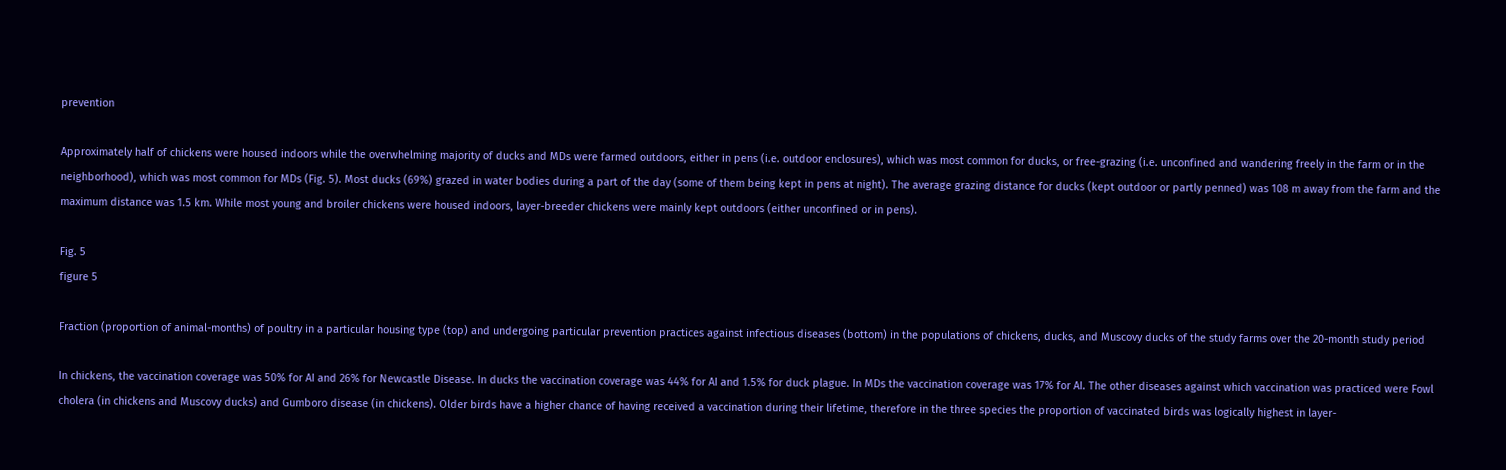prevention

Approximately half of chickens were housed indoors while the overwhelming majority of ducks and MDs were farmed outdoors, either in pens (i.e. outdoor enclosures), which was most common for ducks, or free-grazing (i.e. unconfined and wandering freely in the farm or in the neighborhood), which was most common for MDs (Fig. 5). Most ducks (69%) grazed in water bodies during a part of the day (some of them being kept in pens at night). The average grazing distance for ducks (kept outdoor or partly penned) was 108 m away from the farm and the maximum distance was 1.5 km. While most young and broiler chickens were housed indoors, layer-breeder chickens were mainly kept outdoors (either unconfined or in pens).

Fig. 5
figure 5

Fraction (proportion of animal-months) of poultry in a particular housing type (top) and undergoing particular prevention practices against infectious diseases (bottom) in the populations of chickens, ducks, and Muscovy ducks of the study farms over the 20-month study period

In chickens, the vaccination coverage was 50% for AI and 26% for Newcastle Disease. In ducks the vaccination coverage was 44% for AI and 1.5% for duck plague. In MDs the vaccination coverage was 17% for AI. The other diseases against which vaccination was practiced were Fowl cholera (in chickens and Muscovy ducks) and Gumboro disease (in chickens). Older birds have a higher chance of having received a vaccination during their lifetime, therefore in the three species the proportion of vaccinated birds was logically highest in layer-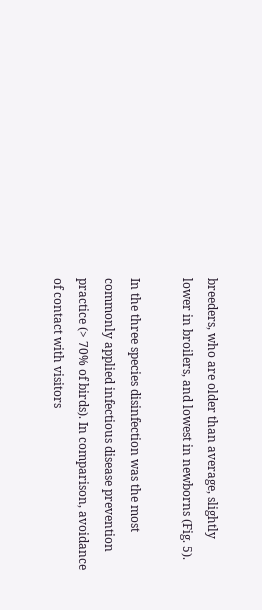breeders, who are older than average, slightly lower in broilers, and lowest in newborns (Fig. 5).

In the three species disinfection was the most commonly applied infectious disease prevention practice (> 70% of birds). In comparison, avoidance of contact with visitors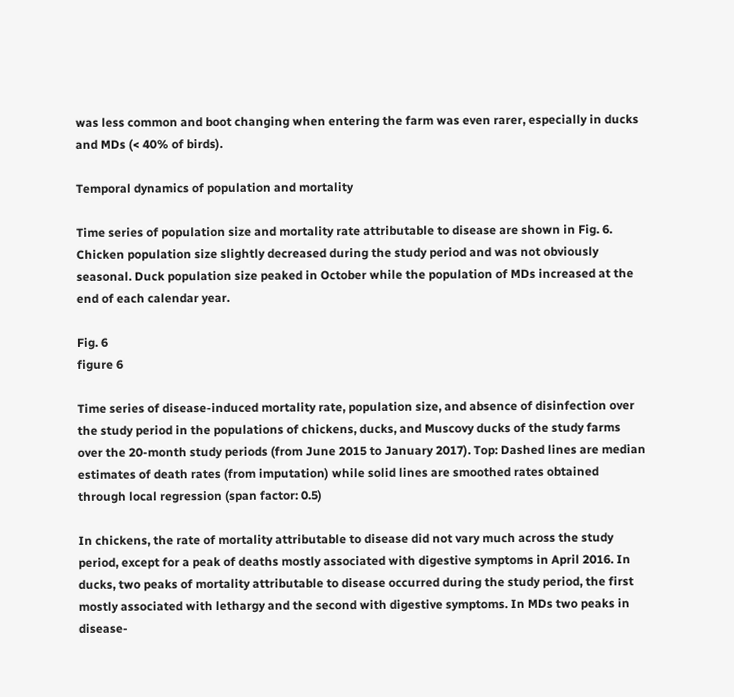was less common and boot changing when entering the farm was even rarer, especially in ducks and MDs (< 40% of birds).

Temporal dynamics of population and mortality

Time series of population size and mortality rate attributable to disease are shown in Fig. 6. Chicken population size slightly decreased during the study period and was not obviously seasonal. Duck population size peaked in October while the population of MDs increased at the end of each calendar year.

Fig. 6
figure 6

Time series of disease-induced mortality rate, population size, and absence of disinfection over the study period in the populations of chickens, ducks, and Muscovy ducks of the study farms over the 20-month study periods (from June 2015 to January 2017). Top: Dashed lines are median estimates of death rates (from imputation) while solid lines are smoothed rates obtained through local regression (span factor: 0.5)

In chickens, the rate of mortality attributable to disease did not vary much across the study period, except for a peak of deaths mostly associated with digestive symptoms in April 2016. In ducks, two peaks of mortality attributable to disease occurred during the study period, the first mostly associated with lethargy and the second with digestive symptoms. In MDs two peaks in disease-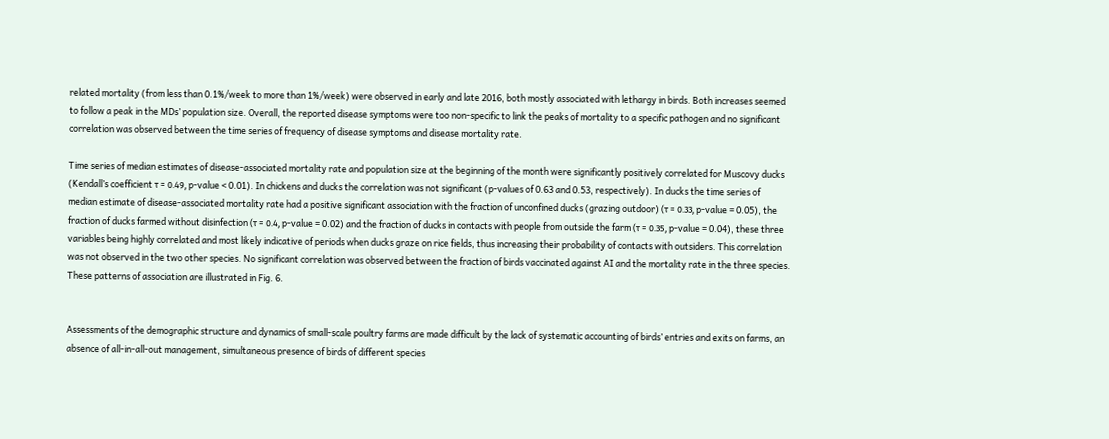related mortality (from less than 0.1%/week to more than 1%/week) were observed in early and late 2016, both mostly associated with lethargy in birds. Both increases seemed to follow a peak in the MDs’ population size. Overall, the reported disease symptoms were too non-specific to link the peaks of mortality to a specific pathogen and no significant correlation was observed between the time series of frequency of disease symptoms and disease mortality rate.

Time series of median estimates of disease-associated mortality rate and population size at the beginning of the month were significantly positively correlated for Muscovy ducks (Kendall’s coefficient τ = 0.49, p-value < 0.01). In chickens and ducks the correlation was not significant (p-values of 0.63 and 0.53, respectively). In ducks the time series of median estimate of disease-associated mortality rate had a positive significant association with the fraction of unconfined ducks (grazing outdoor) (τ = 0.33, p-value = 0.05), the fraction of ducks farmed without disinfection (τ = 0.4, p-value = 0.02) and the fraction of ducks in contacts with people from outside the farm (τ = 0.35, p-value = 0.04), these three variables being highly correlated and most likely indicative of periods when ducks graze on rice fields, thus increasing their probability of contacts with outsiders. This correlation was not observed in the two other species. No significant correlation was observed between the fraction of birds vaccinated against AI and the mortality rate in the three species. These patterns of association are illustrated in Fig. 6.


Assessments of the demographic structure and dynamics of small-scale poultry farms are made difficult by the lack of systematic accounting of birds’ entries and exits on farms, an absence of all-in-all-out management, simultaneous presence of birds of different species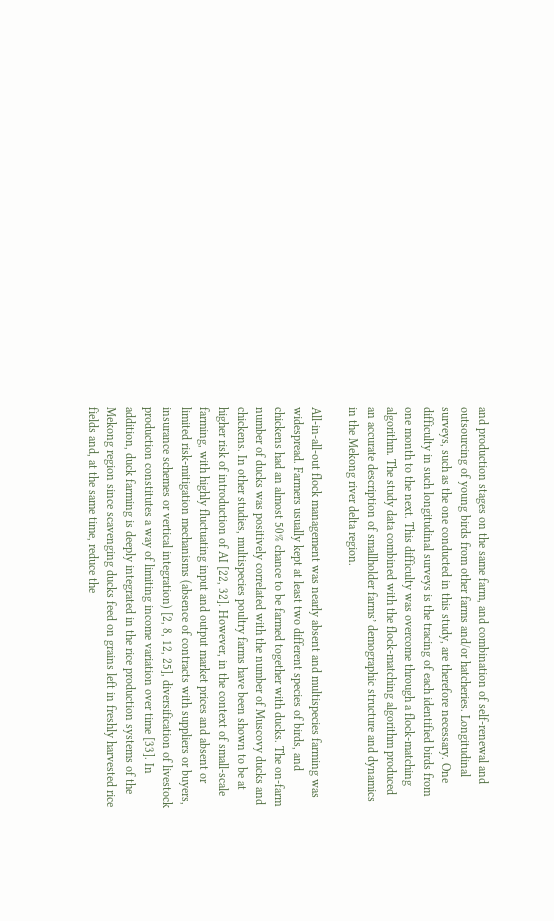and production stages on the same farm, and combination of self-renewal and outsourcing of young birds from other farms and/or hatcheries. Longitudinal surveys, such as the one conducted in this study, are therefore necessary. One difficulty in such longitudinal surveys is the tracing of each identified birds from one month to the next. This difficulty was overcome through a flock-matching algorithm. The study data combined with the flock-matching algorithm produced an accurate description of smallholder farms’ demographic structure and dynamics in the Mekong river delta region.

All-in-all-out flock management was nearly absent and multispecies farming was widespread. Farmers usually kept at least two different species of birds, and chickens had an almost 50% chance to be farmed together with ducks. The on-farm number of ducks was positively correlated with the number of Muscovy ducks and chickens. In other studies, multispecies poultry farms have been shown to be at higher risk of introduction of AI [22, 32]. However, in the context of small-scale farming, with highly fluctuating input and output market prices and absent or limited risk-mitigation mechanisms (absence of contracts with suppliers or buyers, insurance schemes or vertical integration) [2, 8, 12, 25], diversification of livestock production constitutes a way of limiting income variation over time [33]. In addition, duck farming is deeply integrated in the rice production systems of the Mekong region since scavenging ducks feed on grains left in freshly harvested rice fields and, at the same time, reduce the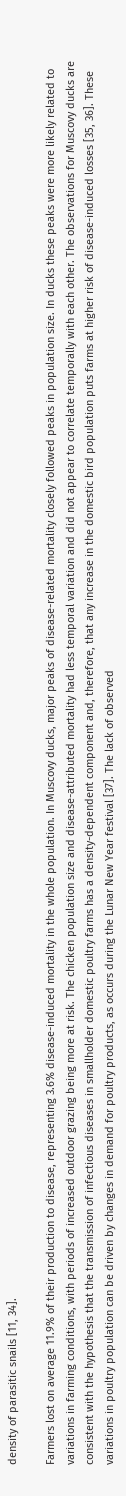density of parasitic snails [11, 34].

Farmers lost on average 11.9% of their production to disease, representing 3.6% disease-induced mortality in the whole population. In Muscovy ducks, major peaks of disease-related mortality closely followed peaks in population size. In ducks these peaks were more likely related to variations in farming conditions, with periods of increased outdoor grazing being more at risk. The chicken population size and disease-attributed mortality had less temporal variation and did not appear to correlate temporally with each other. The observations for Muscovy ducks are consistent with the hypothesis that the transmission of infectious diseases in smallholder domestic poultry farms has a density-dependent component and, therefore, that any increase in the domestic bird population puts farms at higher risk of disease-induced losses [35, 36]. These variations in poultry population can be driven by changes in demand for poultry products, as occurs during the Lunar New Year festival [37]. The lack of observed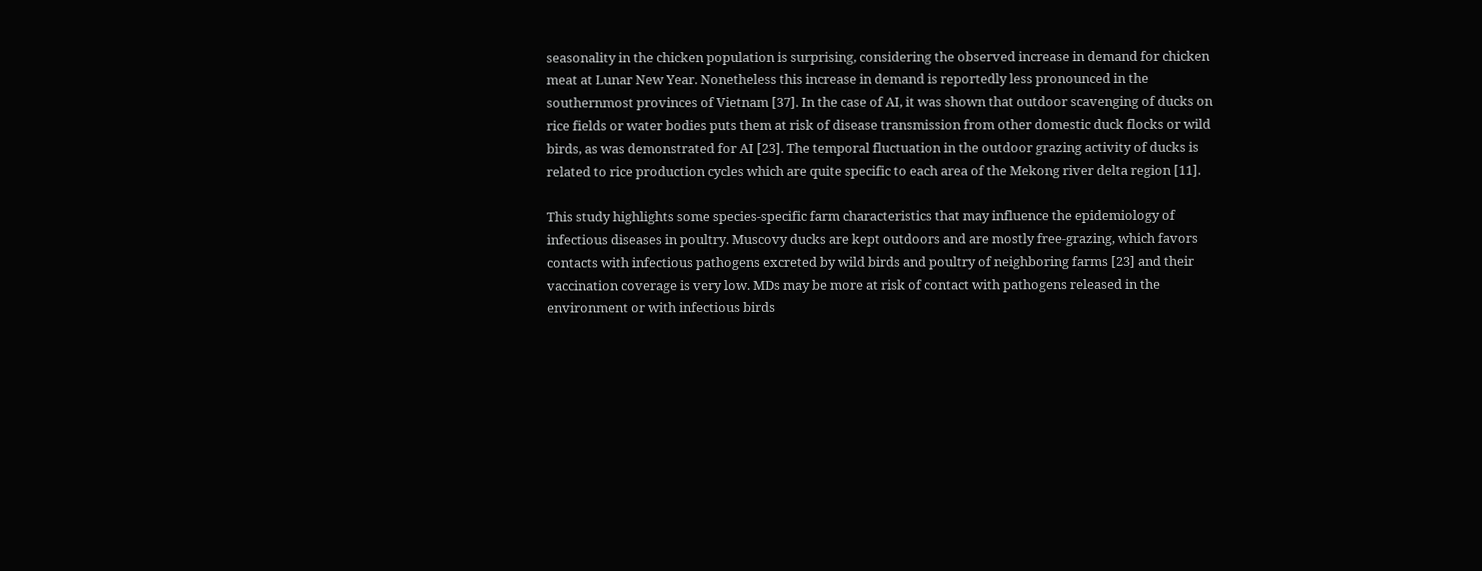seasonality in the chicken population is surprising, considering the observed increase in demand for chicken meat at Lunar New Year. Nonetheless this increase in demand is reportedly less pronounced in the southernmost provinces of Vietnam [37]. In the case of AI, it was shown that outdoor scavenging of ducks on rice fields or water bodies puts them at risk of disease transmission from other domestic duck flocks or wild birds, as was demonstrated for AI [23]. The temporal fluctuation in the outdoor grazing activity of ducks is related to rice production cycles which are quite specific to each area of the Mekong river delta region [11].

This study highlights some species-specific farm characteristics that may influence the epidemiology of infectious diseases in poultry. Muscovy ducks are kept outdoors and are mostly free-grazing, which favors contacts with infectious pathogens excreted by wild birds and poultry of neighboring farms [23] and their vaccination coverage is very low. MDs may be more at risk of contact with pathogens released in the environment or with infectious birds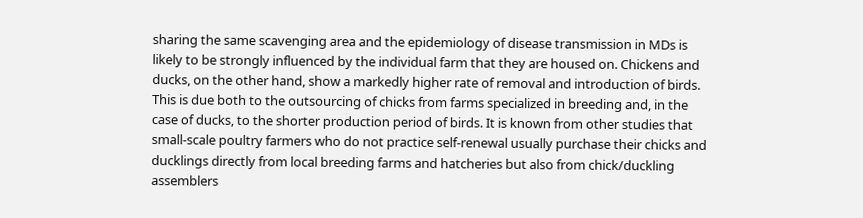sharing the same scavenging area and the epidemiology of disease transmission in MDs is likely to be strongly influenced by the individual farm that they are housed on. Chickens and ducks, on the other hand, show a markedly higher rate of removal and introduction of birds. This is due both to the outsourcing of chicks from farms specialized in breeding and, in the case of ducks, to the shorter production period of birds. It is known from other studies that small-scale poultry farmers who do not practice self-renewal usually purchase their chicks and ducklings directly from local breeding farms and hatcheries but also from chick/duckling assemblers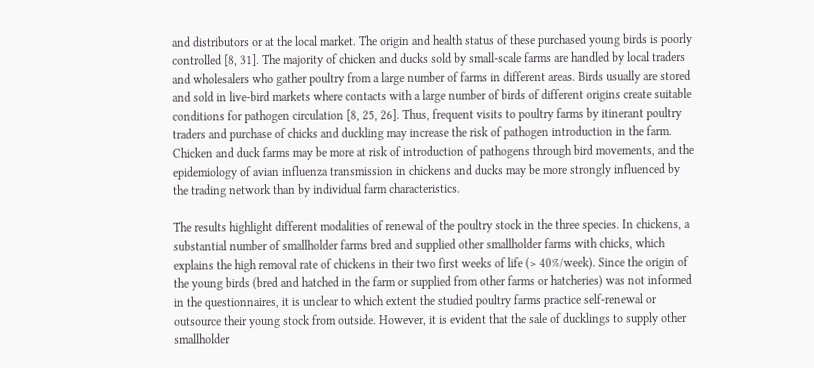and distributors or at the local market. The origin and health status of these purchased young birds is poorly controlled [8, 31]. The majority of chicken and ducks sold by small-scale farms are handled by local traders and wholesalers who gather poultry from a large number of farms in different areas. Birds usually are stored and sold in live-bird markets where contacts with a large number of birds of different origins create suitable conditions for pathogen circulation [8, 25, 26]. Thus, frequent visits to poultry farms by itinerant poultry traders and purchase of chicks and duckling may increase the risk of pathogen introduction in the farm. Chicken and duck farms may be more at risk of introduction of pathogens through bird movements, and the epidemiology of avian influenza transmission in chickens and ducks may be more strongly influenced by the trading network than by individual farm characteristics.

The results highlight different modalities of renewal of the poultry stock in the three species. In chickens, a substantial number of smallholder farms bred and supplied other smallholder farms with chicks, which explains the high removal rate of chickens in their two first weeks of life (> 40%/week). Since the origin of the young birds (bred and hatched in the farm or supplied from other farms or hatcheries) was not informed in the questionnaires, it is unclear to which extent the studied poultry farms practice self-renewal or outsource their young stock from outside. However, it is evident that the sale of ducklings to supply other smallholder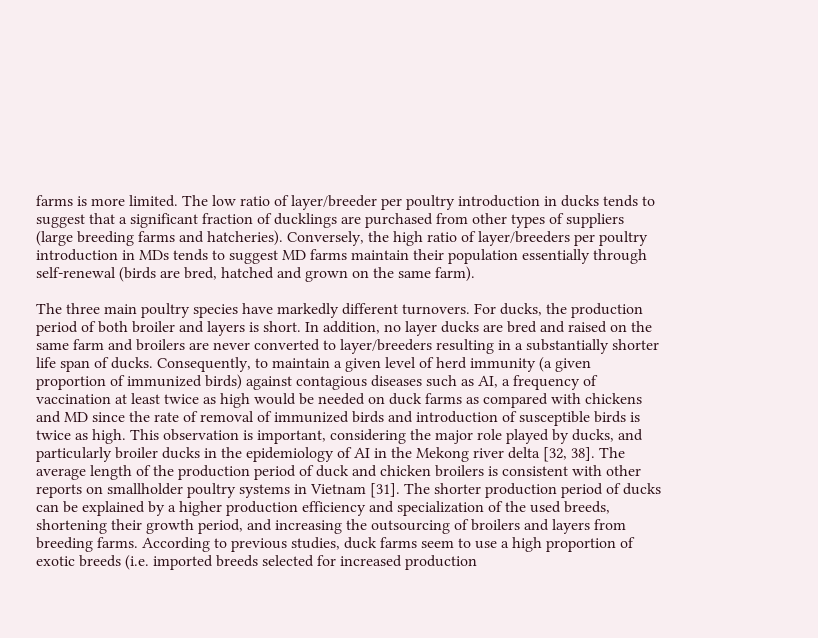farms is more limited. The low ratio of layer/breeder per poultry introduction in ducks tends to suggest that a significant fraction of ducklings are purchased from other types of suppliers (large breeding farms and hatcheries). Conversely, the high ratio of layer/breeders per poultry introduction in MDs tends to suggest MD farms maintain their population essentially through self-renewal (birds are bred, hatched and grown on the same farm).

The three main poultry species have markedly different turnovers. For ducks, the production period of both broiler and layers is short. In addition, no layer ducks are bred and raised on the same farm and broilers are never converted to layer/breeders resulting in a substantially shorter life span of ducks. Consequently, to maintain a given level of herd immunity (a given proportion of immunized birds) against contagious diseases such as AI, a frequency of vaccination at least twice as high would be needed on duck farms as compared with chickens and MD since the rate of removal of immunized birds and introduction of susceptible birds is twice as high. This observation is important, considering the major role played by ducks, and particularly broiler ducks in the epidemiology of AI in the Mekong river delta [32, 38]. The average length of the production period of duck and chicken broilers is consistent with other reports on smallholder poultry systems in Vietnam [31]. The shorter production period of ducks can be explained by a higher production efficiency and specialization of the used breeds, shortening their growth period, and increasing the outsourcing of broilers and layers from breeding farms. According to previous studies, duck farms seem to use a high proportion of exotic breeds (i.e. imported breeds selected for increased production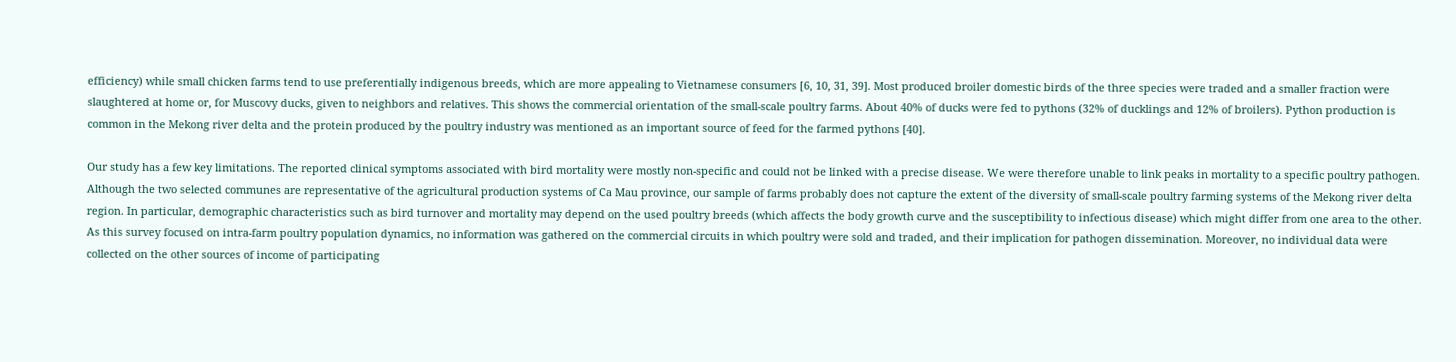efficiency) while small chicken farms tend to use preferentially indigenous breeds, which are more appealing to Vietnamese consumers [6, 10, 31, 39]. Most produced broiler domestic birds of the three species were traded and a smaller fraction were slaughtered at home or, for Muscovy ducks, given to neighbors and relatives. This shows the commercial orientation of the small-scale poultry farms. About 40% of ducks were fed to pythons (32% of ducklings and 12% of broilers). Python production is common in the Mekong river delta and the protein produced by the poultry industry was mentioned as an important source of feed for the farmed pythons [40].

Our study has a few key limitations. The reported clinical symptoms associated with bird mortality were mostly non-specific and could not be linked with a precise disease. We were therefore unable to link peaks in mortality to a specific poultry pathogen. Although the two selected communes are representative of the agricultural production systems of Ca Mau province, our sample of farms probably does not capture the extent of the diversity of small-scale poultry farming systems of the Mekong river delta region. In particular, demographic characteristics such as bird turnover and mortality may depend on the used poultry breeds (which affects the body growth curve and the susceptibility to infectious disease) which might differ from one area to the other. As this survey focused on intra-farm poultry population dynamics, no information was gathered on the commercial circuits in which poultry were sold and traded, and their implication for pathogen dissemination. Moreover, no individual data were collected on the other sources of income of participating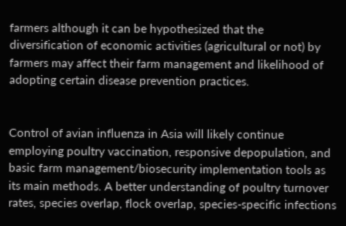farmers although it can be hypothesized that the diversification of economic activities (agricultural or not) by farmers may affect their farm management and likelihood of adopting certain disease prevention practices.


Control of avian influenza in Asia will likely continue employing poultry vaccination, responsive depopulation, and basic farm management/biosecurity implementation tools as its main methods. A better understanding of poultry turnover rates, species overlap, flock overlap, species-specific infections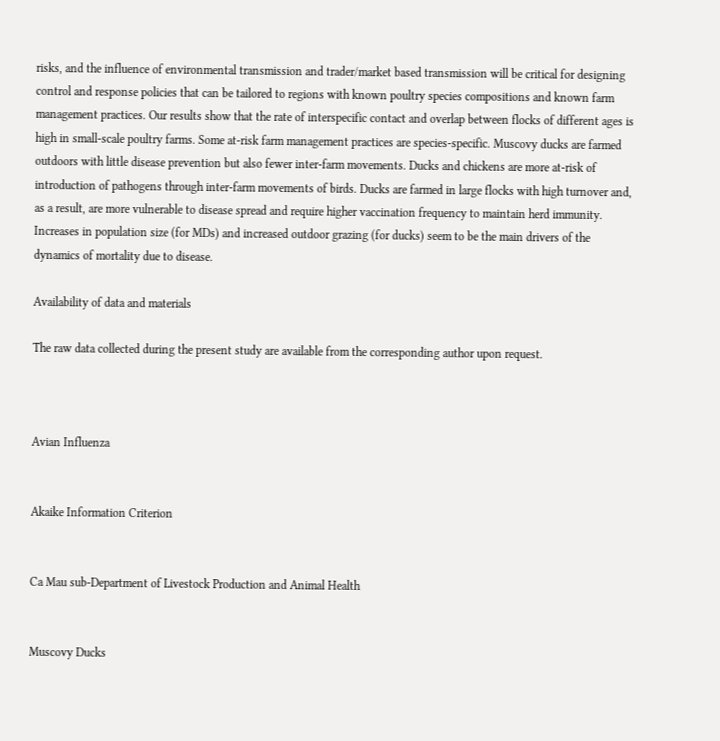risks, and the influence of environmental transmission and trader/market based transmission will be critical for designing control and response policies that can be tailored to regions with known poultry species compositions and known farm management practices. Our results show that the rate of interspecific contact and overlap between flocks of different ages is high in small-scale poultry farms. Some at-risk farm management practices are species-specific. Muscovy ducks are farmed outdoors with little disease prevention but also fewer inter-farm movements. Ducks and chickens are more at-risk of introduction of pathogens through inter-farm movements of birds. Ducks are farmed in large flocks with high turnover and, as a result, are more vulnerable to disease spread and require higher vaccination frequency to maintain herd immunity. Increases in population size (for MDs) and increased outdoor grazing (for ducks) seem to be the main drivers of the dynamics of mortality due to disease.

Availability of data and materials

The raw data collected during the present study are available from the corresponding author upon request.



Avian Influenza


Akaike Information Criterion


Ca Mau sub-Department of Livestock Production and Animal Health


Muscovy Ducks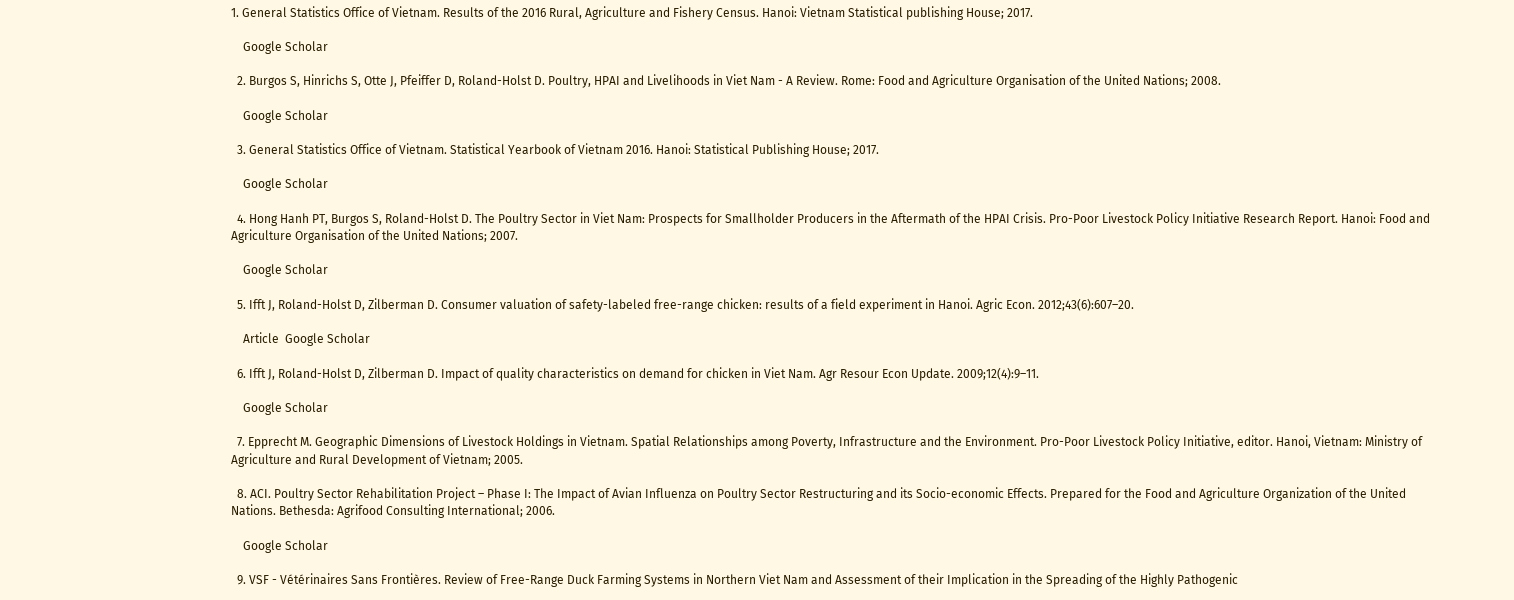1. General Statistics Office of Vietnam. Results of the 2016 Rural, Agriculture and Fishery Census. Hanoi: Vietnam Statistical publishing House; 2017.

    Google Scholar

  2. Burgos S, Hinrichs S, Otte J, Pfeiffer D, Roland-Holst D. Poultry, HPAI and Livelihoods in Viet Nam - A Review. Rome: Food and Agriculture Organisation of the United Nations; 2008.

    Google Scholar

  3. General Statistics Office of Vietnam. Statistical Yearbook of Vietnam 2016. Hanoi: Statistical Publishing House; 2017.

    Google Scholar

  4. Hong Hanh PT, Burgos S, Roland-Holst D. The Poultry Sector in Viet Nam: Prospects for Smallholder Producers in the Aftermath of the HPAI Crisis. Pro-Poor Livestock Policy Initiative Research Report. Hanoi: Food and Agriculture Organisation of the United Nations; 2007.

    Google Scholar

  5. Ifft J, Roland-Holst D, Zilberman D. Consumer valuation of safety-labeled free-range chicken: results of a field experiment in Hanoi. Agric Econ. 2012;43(6):607–20.

    Article  Google Scholar

  6. Ifft J, Roland-Holst D, Zilberman D. Impact of quality characteristics on demand for chicken in Viet Nam. Agr Resour Econ Update. 2009;12(4):9–11.

    Google Scholar

  7. Epprecht M. Geographic Dimensions of Livestock Holdings in Vietnam. Spatial Relationships among Poverty, Infrastructure and the Environment. Pro-Poor Livestock Policy Initiative, editor. Hanoi, Vietnam: Ministry of Agriculture and Rural Development of Vietnam; 2005.

  8. ACI. Poultry Sector Rehabilitation Project – Phase I: The Impact of Avian Influenza on Poultry Sector Restructuring and its Socio-economic Effects. Prepared for the Food and Agriculture Organization of the United Nations. Bethesda: Agrifood Consulting International; 2006.

    Google Scholar

  9. VSF - Vétérinaires Sans Frontières. Review of Free-Range Duck Farming Systems in Northern Viet Nam and Assessment of their Implication in the Spreading of the Highly Pathogenic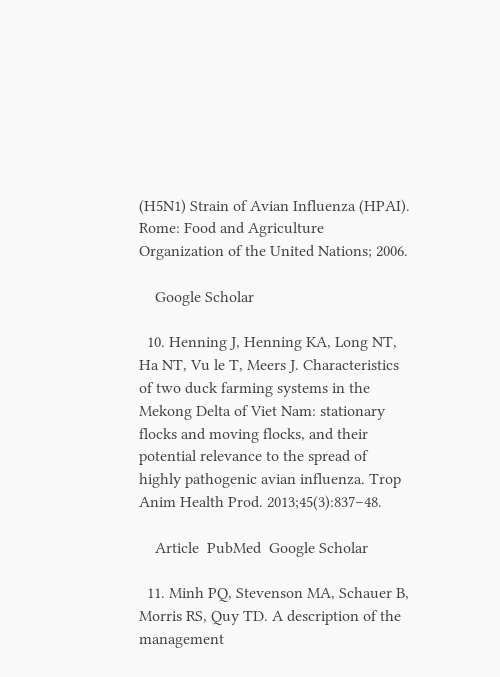(H5N1) Strain of Avian Influenza (HPAI). Rome: Food and Agriculture Organization of the United Nations; 2006.

    Google Scholar

  10. Henning J, Henning KA, Long NT, Ha NT, Vu le T, Meers J. Characteristics of two duck farming systems in the Mekong Delta of Viet Nam: stationary flocks and moving flocks, and their potential relevance to the spread of highly pathogenic avian influenza. Trop Anim Health Prod. 2013;45(3):837–48.

    Article  PubMed  Google Scholar

  11. Minh PQ, Stevenson MA, Schauer B, Morris RS, Quy TD. A description of the management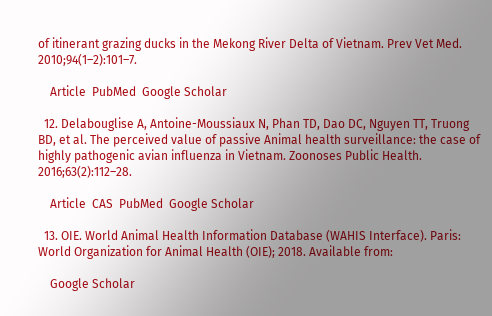of itinerant grazing ducks in the Mekong River Delta of Vietnam. Prev Vet Med. 2010;94(1–2):101–7.

    Article  PubMed  Google Scholar

  12. Delabouglise A, Antoine-Moussiaux N, Phan TD, Dao DC, Nguyen TT, Truong BD, et al. The perceived value of passive Animal health surveillance: the case of highly pathogenic avian influenza in Vietnam. Zoonoses Public Health. 2016;63(2):112–28.

    Article  CAS  PubMed  Google Scholar

  13. OIE. World Animal Health Information Database (WAHIS Interface). Paris: World Organization for Animal Health (OIE); 2018. Available from:

    Google Scholar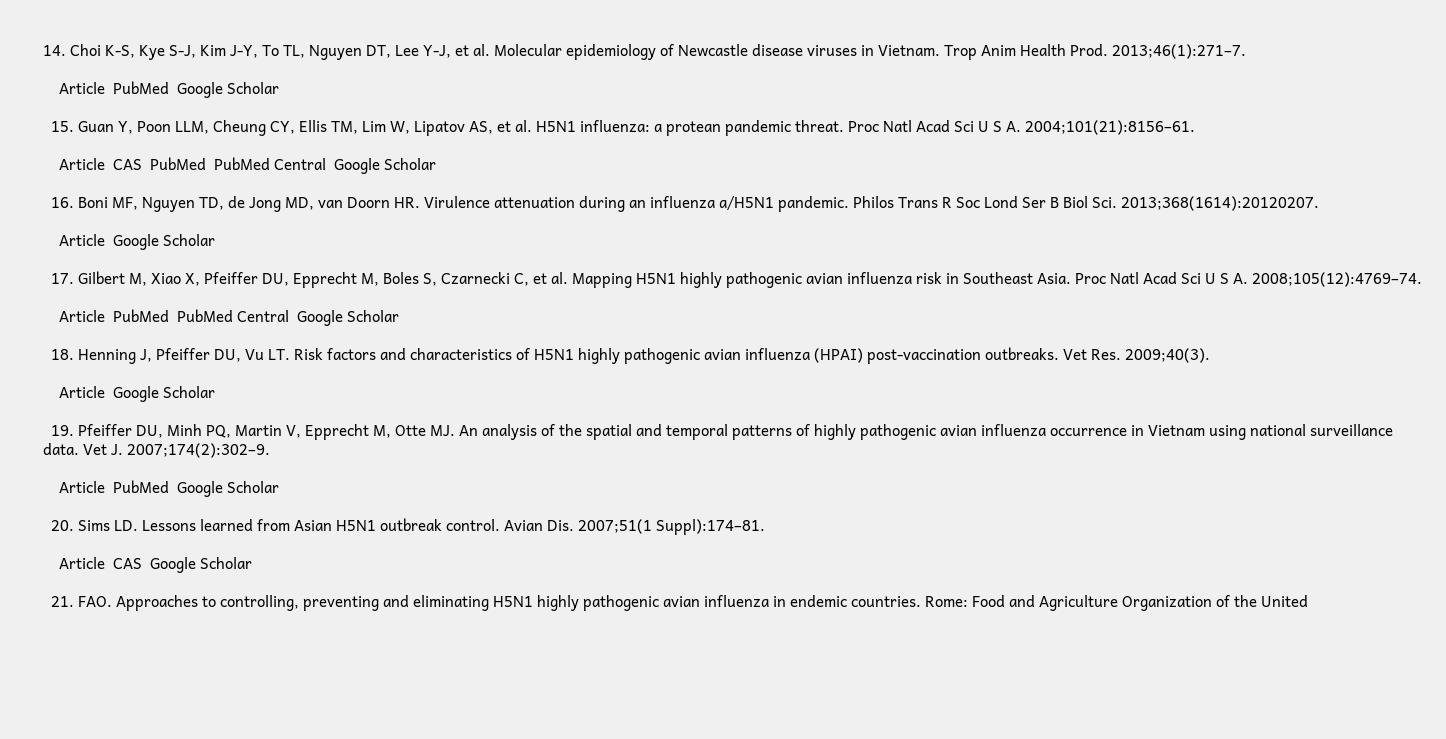14. Choi K-S, Kye S-J, Kim J-Y, To TL, Nguyen DT, Lee Y-J, et al. Molecular epidemiology of Newcastle disease viruses in Vietnam. Trop Anim Health Prod. 2013;46(1):271–7.

    Article  PubMed  Google Scholar

  15. Guan Y, Poon LLM, Cheung CY, Ellis TM, Lim W, Lipatov AS, et al. H5N1 influenza: a protean pandemic threat. Proc Natl Acad Sci U S A. 2004;101(21):8156–61.

    Article  CAS  PubMed  PubMed Central  Google Scholar

  16. Boni MF, Nguyen TD, de Jong MD, van Doorn HR. Virulence attenuation during an influenza a/H5N1 pandemic. Philos Trans R Soc Lond Ser B Biol Sci. 2013;368(1614):20120207.

    Article  Google Scholar

  17. Gilbert M, Xiao X, Pfeiffer DU, Epprecht M, Boles S, Czarnecki C, et al. Mapping H5N1 highly pathogenic avian influenza risk in Southeast Asia. Proc Natl Acad Sci U S A. 2008;105(12):4769–74.

    Article  PubMed  PubMed Central  Google Scholar

  18. Henning J, Pfeiffer DU, Vu LT. Risk factors and characteristics of H5N1 highly pathogenic avian influenza (HPAI) post-vaccination outbreaks. Vet Res. 2009;40(3).

    Article  Google Scholar

  19. Pfeiffer DU, Minh PQ, Martin V, Epprecht M, Otte MJ. An analysis of the spatial and temporal patterns of highly pathogenic avian influenza occurrence in Vietnam using national surveillance data. Vet J. 2007;174(2):302–9.

    Article  PubMed  Google Scholar

  20. Sims LD. Lessons learned from Asian H5N1 outbreak control. Avian Dis. 2007;51(1 Suppl):174–81.

    Article  CAS  Google Scholar

  21. FAO. Approaches to controlling, preventing and eliminating H5N1 highly pathogenic avian influenza in endemic countries. Rome: Food and Agriculture Organization of the United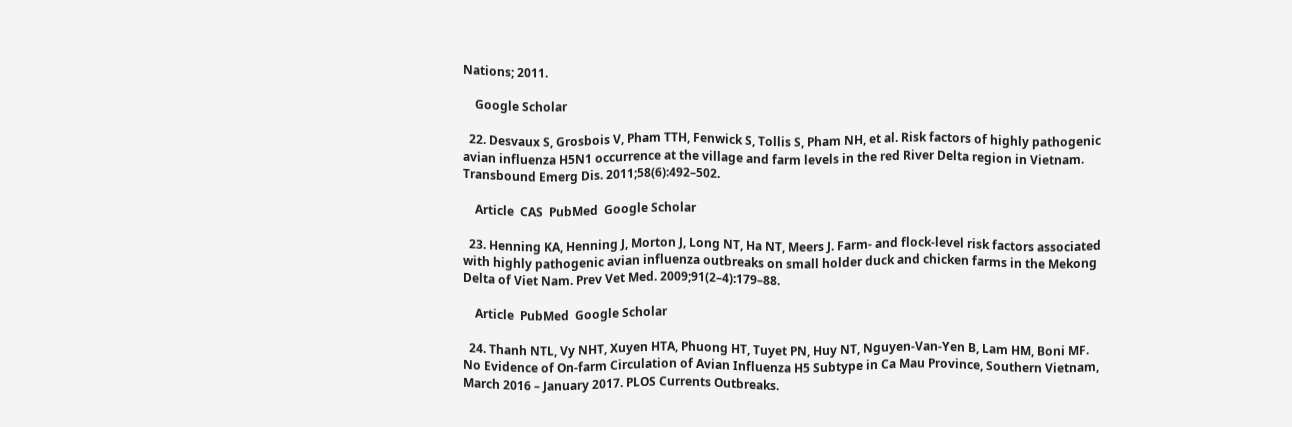Nations; 2011.

    Google Scholar

  22. Desvaux S, Grosbois V, Pham TTH, Fenwick S, Tollis S, Pham NH, et al. Risk factors of highly pathogenic avian influenza H5N1 occurrence at the village and farm levels in the red River Delta region in Vietnam. Transbound Emerg Dis. 2011;58(6):492–502.

    Article  CAS  PubMed  Google Scholar

  23. Henning KA, Henning J, Morton J, Long NT, Ha NT, Meers J. Farm- and flock-level risk factors associated with highly pathogenic avian influenza outbreaks on small holder duck and chicken farms in the Mekong Delta of Viet Nam. Prev Vet Med. 2009;91(2–4):179–88.

    Article  PubMed  Google Scholar

  24. Thanh NTL, Vy NHT, Xuyen HTA, Phuong HT, Tuyet PN, Huy NT, Nguyen-Van-Yen B, Lam HM, Boni MF. No Evidence of On-farm Circulation of Avian Influenza H5 Subtype in Ca Mau Province, Southern Vietnam, March 2016 – January 2017. PLOS Currents Outbreaks.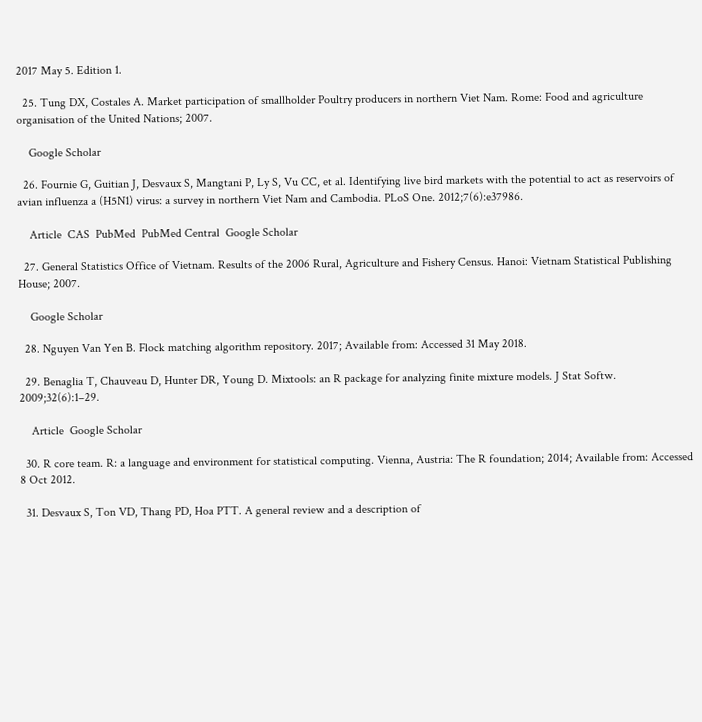2017 May 5. Edition 1.

  25. Tung DX, Costales A. Market participation of smallholder Poultry producers in northern Viet Nam. Rome: Food and agriculture organisation of the United Nations; 2007.

    Google Scholar

  26. Fournie G, Guitian J, Desvaux S, Mangtani P, Ly S, Vu CC, et al. Identifying live bird markets with the potential to act as reservoirs of avian influenza a (H5N1) virus: a survey in northern Viet Nam and Cambodia. PLoS One. 2012;7(6):e37986.

    Article  CAS  PubMed  PubMed Central  Google Scholar

  27. General Statistics Office of Vietnam. Results of the 2006 Rural, Agriculture and Fishery Census. Hanoi: Vietnam Statistical Publishing House; 2007.

    Google Scholar

  28. Nguyen Van Yen B. Flock matching algorithm repository. 2017; Available from: Accessed 31 May 2018.

  29. Benaglia T, Chauveau D, Hunter DR, Young D. Mixtools: an R package for analyzing finite mixture models. J Stat Softw. 2009;32(6):1–29.

    Article  Google Scholar

  30. R core team. R: a language and environment for statistical computing. Vienna, Austria: The R foundation; 2014; Available from: Accessed 8 Oct 2012.

  31. Desvaux S, Ton VD, Thang PD, Hoa PTT. A general review and a description of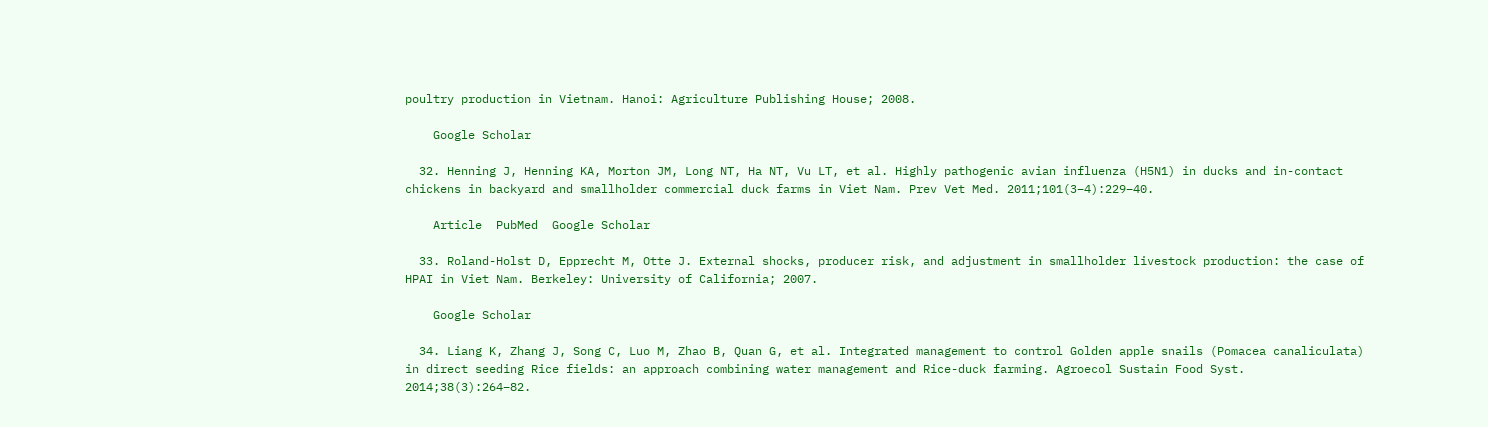poultry production in Vietnam. Hanoi: Agriculture Publishing House; 2008.

    Google Scholar

  32. Henning J, Henning KA, Morton JM, Long NT, Ha NT, Vu LT, et al. Highly pathogenic avian influenza (H5N1) in ducks and in-contact chickens in backyard and smallholder commercial duck farms in Viet Nam. Prev Vet Med. 2011;101(3–4):229–40.

    Article  PubMed  Google Scholar

  33. Roland-Holst D, Epprecht M, Otte J. External shocks, producer risk, and adjustment in smallholder livestock production: the case of HPAI in Viet Nam. Berkeley: University of California; 2007.

    Google Scholar

  34. Liang K, Zhang J, Song C, Luo M, Zhao B, Quan G, et al. Integrated management to control Golden apple snails (Pomacea canaliculata) in direct seeding Rice fields: an approach combining water management and Rice-duck farming. Agroecol Sustain Food Syst. 2014;38(3):264–82.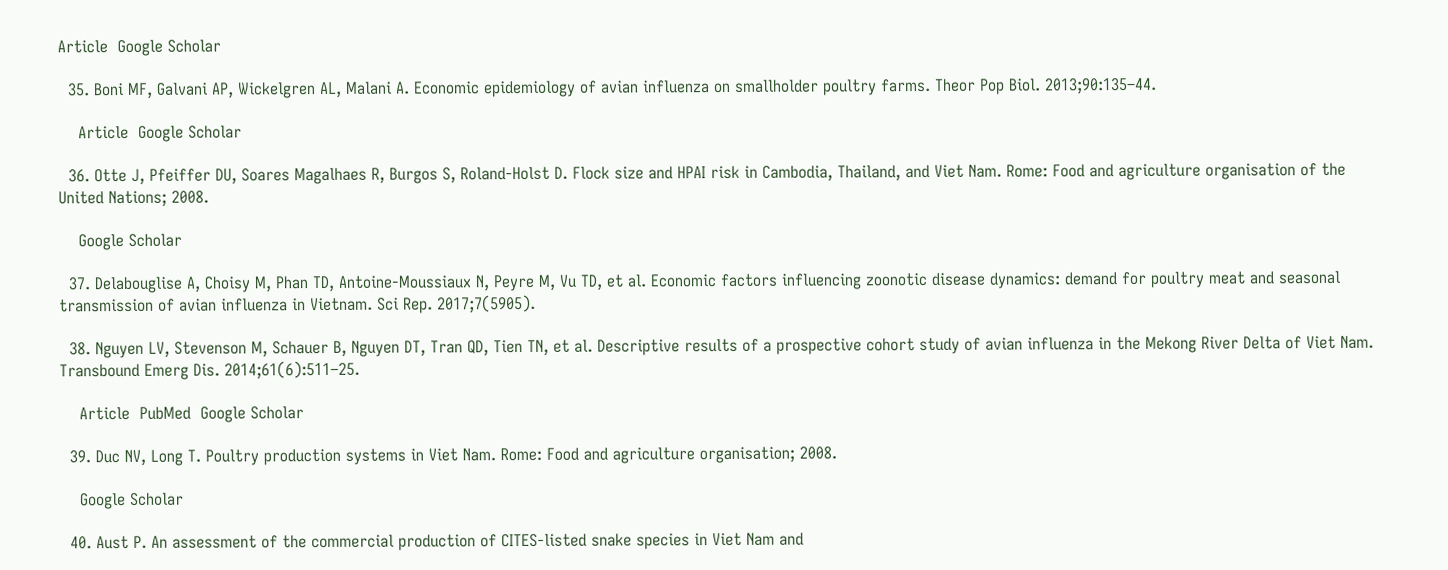Article  Google Scholar

  35. Boni MF, Galvani AP, Wickelgren AL, Malani A. Economic epidemiology of avian influenza on smallholder poultry farms. Theor Pop Biol. 2013;90:135–44.

    Article  Google Scholar

  36. Otte J, Pfeiffer DU, Soares Magalhaes R, Burgos S, Roland-Holst D. Flock size and HPAI risk in Cambodia, Thailand, and Viet Nam. Rome: Food and agriculture organisation of the United Nations; 2008.

    Google Scholar

  37. Delabouglise A, Choisy M, Phan TD, Antoine-Moussiaux N, Peyre M, Vu TD, et al. Economic factors influencing zoonotic disease dynamics: demand for poultry meat and seasonal transmission of avian influenza in Vietnam. Sci Rep. 2017;7(5905).

  38. Nguyen LV, Stevenson M, Schauer B, Nguyen DT, Tran QD, Tien TN, et al. Descriptive results of a prospective cohort study of avian influenza in the Mekong River Delta of Viet Nam. Transbound Emerg Dis. 2014;61(6):511–25.

    Article  PubMed  Google Scholar

  39. Duc NV, Long T. Poultry production systems in Viet Nam. Rome: Food and agriculture organisation; 2008.

    Google Scholar

  40. Aust P. An assessment of the commercial production of CITES-listed snake species in Viet Nam and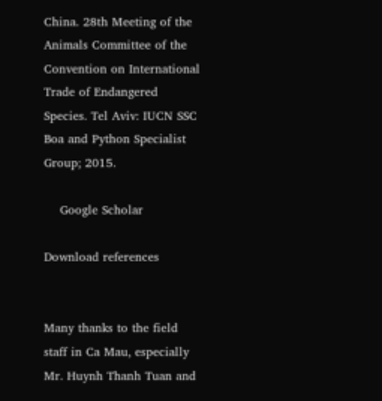China. 28th Meeting of the Animals Committee of the Convention on International Trade of Endangered Species. Tel Aviv: IUCN SSC Boa and Python Specialist Group; 2015.

    Google Scholar

Download references


Many thanks to the field staff in Ca Mau, especially Mr. Huynh Thanh Tuan and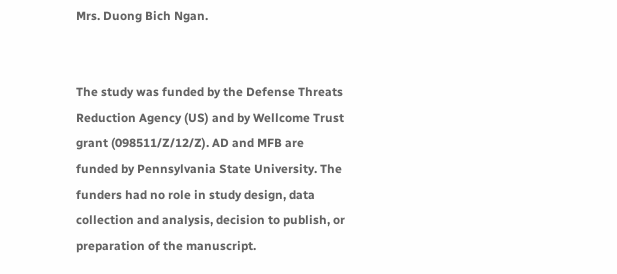Mrs. Duong Bich Ngan.


The study was funded by the Defense Threats Reduction Agency (US) and by Wellcome Trust grant (098511/Z/12/Z). AD and MFB are funded by Pennsylvania State University. The funders had no role in study design, data collection and analysis, decision to publish, or preparation of the manuscript.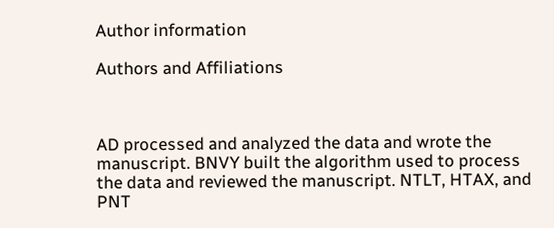Author information

Authors and Affiliations



AD processed and analyzed the data and wrote the manuscript. BNVY built the algorithm used to process the data and reviewed the manuscript. NTLT, HTAX, and PNT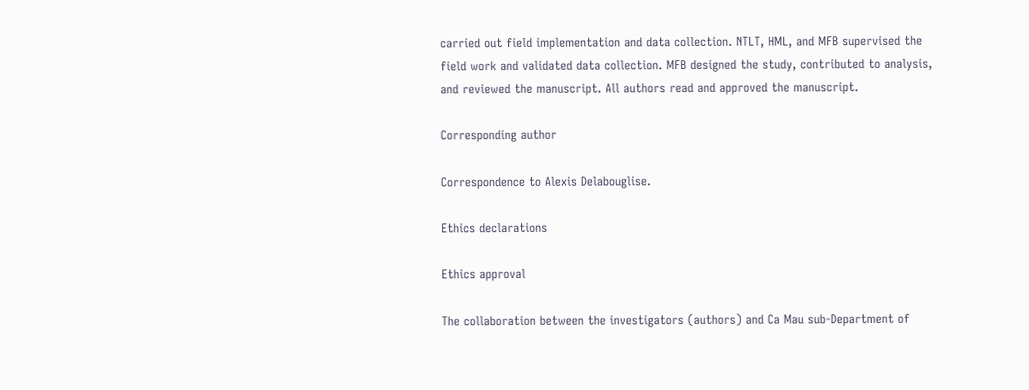carried out field implementation and data collection. NTLT, HML, and MFB supervised the field work and validated data collection. MFB designed the study, contributed to analysis, and reviewed the manuscript. All authors read and approved the manuscript.

Corresponding author

Correspondence to Alexis Delabouglise.

Ethics declarations

Ethics approval

The collaboration between the investigators (authors) and Ca Mau sub-Department of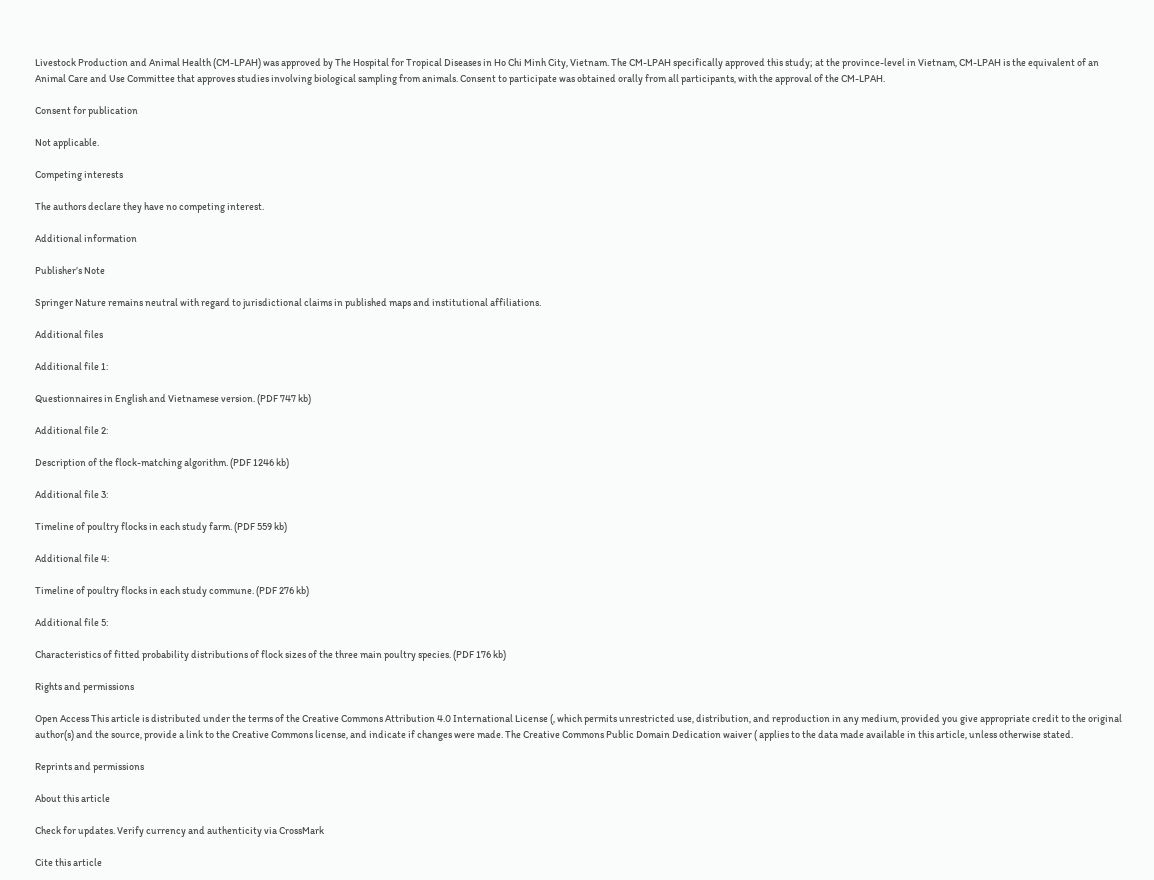Livestock Production and Animal Health (CM-LPAH) was approved by The Hospital for Tropical Diseases in Ho Chi Minh City, Vietnam. The CM-LPAH specifically approved this study; at the province-level in Vietnam, CM-LPAH is the equivalent of an Animal Care and Use Committee that approves studies involving biological sampling from animals. Consent to participate was obtained orally from all participants, with the approval of the CM-LPAH.

Consent for publication

Not applicable.

Competing interests

The authors declare they have no competing interest.

Additional information

Publisher’s Note

Springer Nature remains neutral with regard to jurisdictional claims in published maps and institutional affiliations.

Additional files

Additional file 1:

Questionnaires in English and Vietnamese version. (PDF 747 kb)

Additional file 2:

Description of the flock-matching algorithm. (PDF 1246 kb)

Additional file 3:

Timeline of poultry flocks in each study farm. (PDF 559 kb)

Additional file 4:

Timeline of poultry flocks in each study commune. (PDF 276 kb)

Additional file 5:

Characteristics of fitted probability distributions of flock sizes of the three main poultry species. (PDF 176 kb)

Rights and permissions

Open Access This article is distributed under the terms of the Creative Commons Attribution 4.0 International License (, which permits unrestricted use, distribution, and reproduction in any medium, provided you give appropriate credit to the original author(s) and the source, provide a link to the Creative Commons license, and indicate if changes were made. The Creative Commons Public Domain Dedication waiver ( applies to the data made available in this article, unless otherwise stated.

Reprints and permissions

About this article

Check for updates. Verify currency and authenticity via CrossMark

Cite this article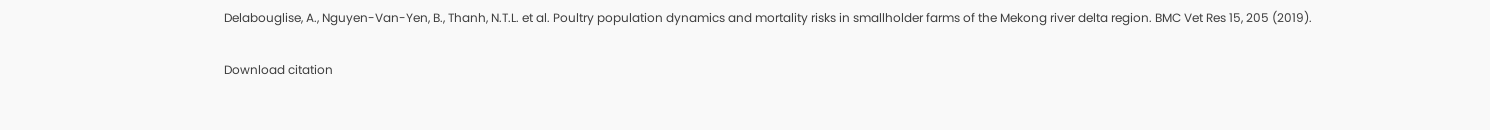Delabouglise, A., Nguyen-Van-Yen, B., Thanh, N.T.L. et al. Poultry population dynamics and mortality risks in smallholder farms of the Mekong river delta region. BMC Vet Res 15, 205 (2019).

Download citation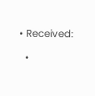• Received:

  •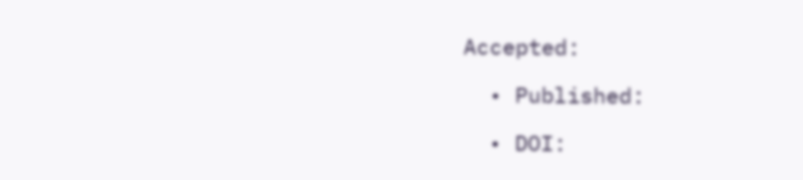Accepted:

  • Published:

  • DOI: